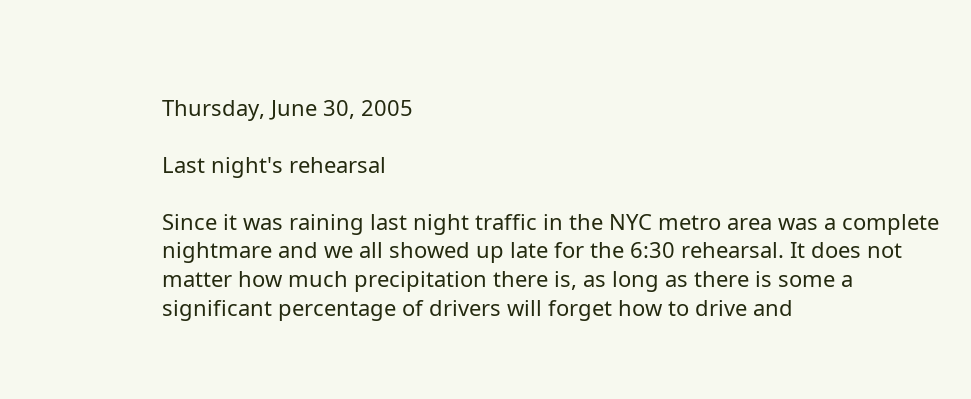Thursday, June 30, 2005

Last night's rehearsal

Since it was raining last night traffic in the NYC metro area was a complete nightmare and we all showed up late for the 6:30 rehearsal. It does not matter how much precipitation there is, as long as there is some a significant percentage of drivers will forget how to drive and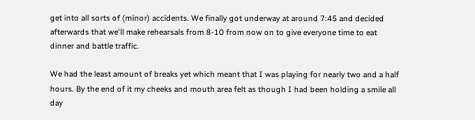get into all sorts of (minor) accidents. We finally got underway at around 7:45 and decided afterwards that we'll make rehearsals from 8-10 from now on to give everyone time to eat dinner and battle traffic.

We had the least amount of breaks yet which meant that I was playing for nearly two and a half hours. By the end of it my cheeks and mouth area felt as though I had been holding a smile all day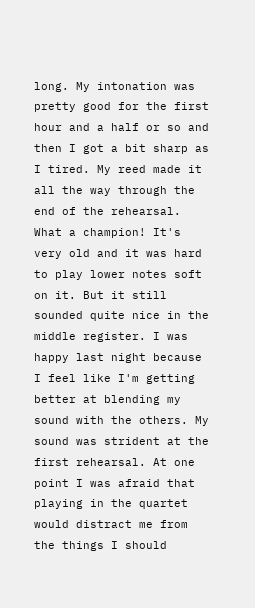long. My intonation was pretty good for the first hour and a half or so and then I got a bit sharp as I tired. My reed made it all the way through the end of the rehearsal. What a champion! It's very old and it was hard to play lower notes soft on it. But it still sounded quite nice in the middle register. I was happy last night because I feel like I'm getting better at blending my sound with the others. My sound was strident at the first rehearsal. At one point I was afraid that playing in the quartet would distract me from the things I should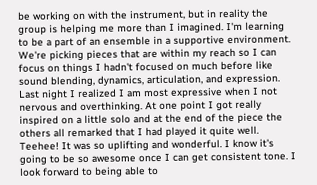be working on with the instrument, but in reality the group is helping me more than I imagined. I'm learning to be a part of an ensemble in a supportive environment. We're picking pieces that are within my reach so I can focus on things I hadn't focused on much before like sound blending, dynamics, articulation, and expression. Last night I realized I am most expressive when I not nervous and overthinking. At one point I got really inspired on a little solo and at the end of the piece the others all remarked that I had played it quite well. Teehee! It was so uplifting and wonderful. I know it's going to be so awesome once I can get consistent tone. I look forward to being able to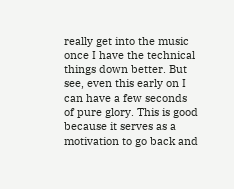really get into the music once I have the technical things down better. But see, even this early on I can have a few seconds of pure glory. This is good because it serves as a motivation to go back and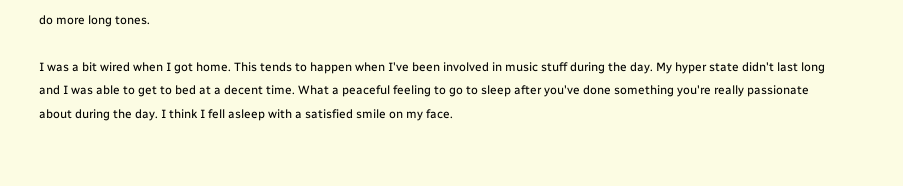do more long tones.

I was a bit wired when I got home. This tends to happen when I've been involved in music stuff during the day. My hyper state didn't last long and I was able to get to bed at a decent time. What a peaceful feeling to go to sleep after you've done something you're really passionate about during the day. I think I fell asleep with a satisfied smile on my face.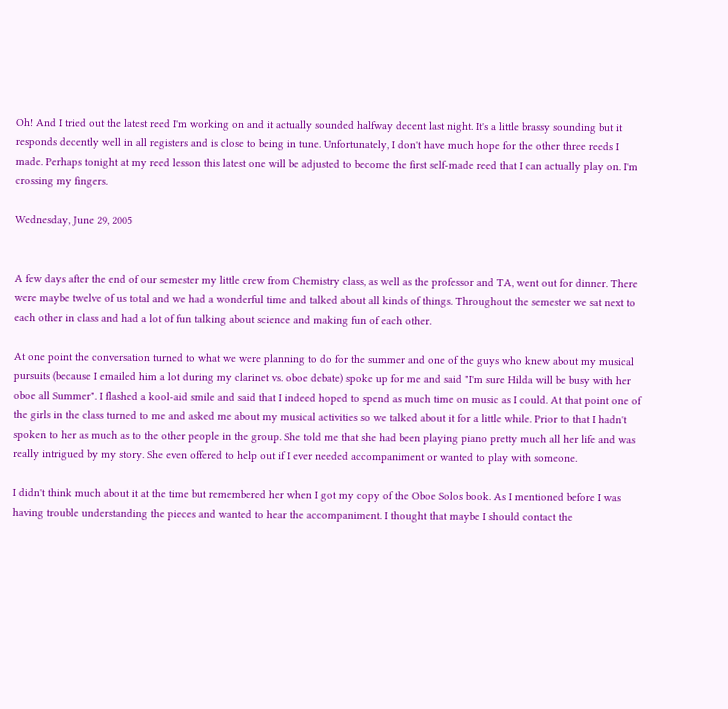Oh! And I tried out the latest reed I'm working on and it actually sounded halfway decent last night. It's a little brassy sounding but it responds decently well in all registers and is close to being in tune. Unfortunately, I don't have much hope for the other three reeds I made. Perhaps tonight at my reed lesson this latest one will be adjusted to become the first self-made reed that I can actually play on. I'm crossing my fingers.

Wednesday, June 29, 2005


A few days after the end of our semester my little crew from Chemistry class, as well as the professor and TA, went out for dinner. There were maybe twelve of us total and we had a wonderful time and talked about all kinds of things. Throughout the semester we sat next to each other in class and had a lot of fun talking about science and making fun of each other.

At one point the conversation turned to what we were planning to do for the summer and one of the guys who knew about my musical pursuits (because I emailed him a lot during my clarinet vs. oboe debate) spoke up for me and said "I'm sure Hilda will be busy with her oboe all Summer". I flashed a kool-aid smile and said that I indeed hoped to spend as much time on music as I could. At that point one of the girls in the class turned to me and asked me about my musical activities so we talked about it for a little while. Prior to that I hadn't spoken to her as much as to the other people in the group. She told me that she had been playing piano pretty much all her life and was really intrigued by my story. She even offered to help out if I ever needed accompaniment or wanted to play with someone.

I didn't think much about it at the time but remembered her when I got my copy of the Oboe Solos book. As I mentioned before I was having trouble understanding the pieces and wanted to hear the accompaniment. I thought that maybe I should contact the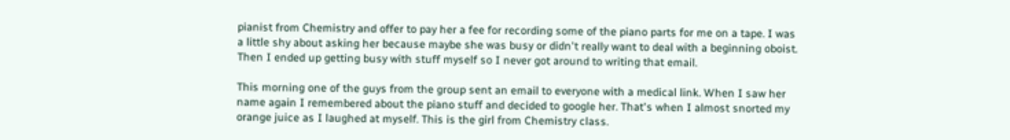pianist from Chemistry and offer to pay her a fee for recording some of the piano parts for me on a tape. I was a little shy about asking her because maybe she was busy or didn't really want to deal with a beginning oboist. Then I ended up getting busy with stuff myself so I never got around to writing that email.

This morning one of the guys from the group sent an email to everyone with a medical link. When I saw her name again I remembered about the piano stuff and decided to google her. That's when I almost snorted my orange juice as I laughed at myself. This is the girl from Chemistry class.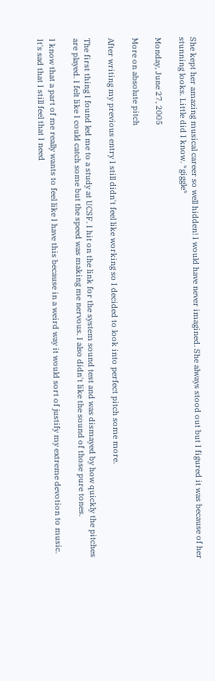She kept her amazing musical career so well hidden! I would have never imagined. She always stood out but I figured it was because of her stunning looks. Little did I know. *giggle*

Monday, June 27, 2005

More on absolute pitch

After writing my previous entry I still didn't feel like working so I decided to look into perfect pitch some more.

The first thing I found led me to a study at UCSF. I hit on the link for the system sound test and was dismayed by how quickly the pitches are played. I felt like I could catch some but the speed was making me nervous. I also didn't like the sound of those pure tones.

I know that a part of me really wants to feel like I have this because in a weird way it would sort of justify my extreme devotion to music. It's sad that I still feel that I need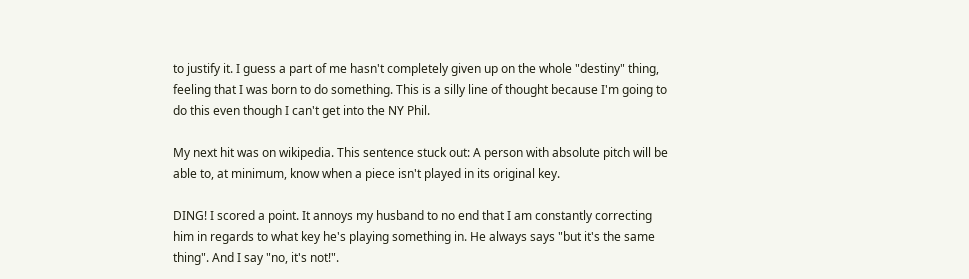to justify it. I guess a part of me hasn't completely given up on the whole "destiny" thing, feeling that I was born to do something. This is a silly line of thought because I'm going to do this even though I can't get into the NY Phil.

My next hit was on wikipedia. This sentence stuck out: A person with absolute pitch will be able to, at minimum, know when a piece isn't played in its original key.

DING! I scored a point. It annoys my husband to no end that I am constantly correcting him in regards to what key he's playing something in. He always says "but it's the same thing". And I say "no, it's not!".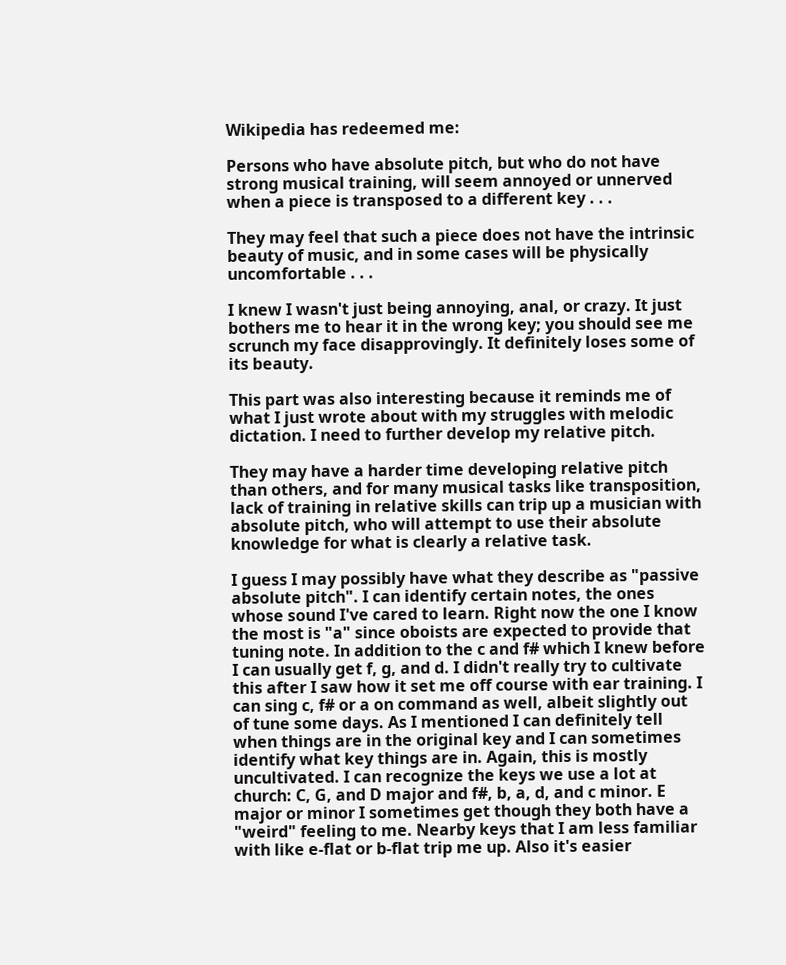Wikipedia has redeemed me:

Persons who have absolute pitch, but who do not have strong musical training, will seem annoyed or unnerved when a piece is transposed to a different key . . .

They may feel that such a piece does not have the intrinsic beauty of music, and in some cases will be physically uncomfortable . . .

I knew I wasn't just being annoying, anal, or crazy. It just bothers me to hear it in the wrong key; you should see me scrunch my face disapprovingly. It definitely loses some of its beauty.

This part was also interesting because it reminds me of what I just wrote about with my struggles with melodic dictation. I need to further develop my relative pitch.

They may have a harder time developing relative pitch than others, and for many musical tasks like transposition, lack of training in relative skills can trip up a musician with absolute pitch, who will attempt to use their absolute knowledge for what is clearly a relative task.

I guess I may possibly have what they describe as "passive absolute pitch". I can identify certain notes, the ones whose sound I've cared to learn. Right now the one I know the most is "a" since oboists are expected to provide that tuning note. In addition to the c and f# which I knew before I can usually get f, g, and d. I didn't really try to cultivate this after I saw how it set me off course with ear training. I can sing c, f# or a on command as well, albeit slightly out of tune some days. As I mentioned I can definitely tell when things are in the original key and I can sometimes identify what key things are in. Again, this is mostly uncultivated. I can recognize the keys we use a lot at church: C, G, and D major and f#, b, a, d, and c minor. E major or minor I sometimes get though they both have a "weird" feeling to me. Nearby keys that I am less familiar with like e-flat or b-flat trip me up. Also it's easier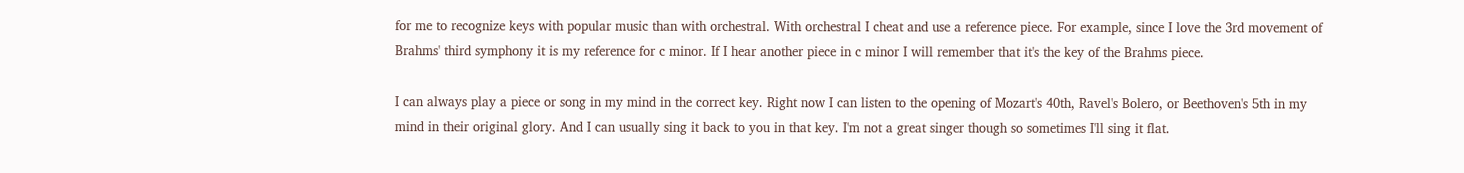for me to recognize keys with popular music than with orchestral. With orchestral I cheat and use a reference piece. For example, since I love the 3rd movement of Brahms' third symphony it is my reference for c minor. If I hear another piece in c minor I will remember that it's the key of the Brahms piece.

I can always play a piece or song in my mind in the correct key. Right now I can listen to the opening of Mozart's 40th, Ravel's Bolero, or Beethoven's 5th in my mind in their original glory. And I can usually sing it back to you in that key. I'm not a great singer though so sometimes I'll sing it flat.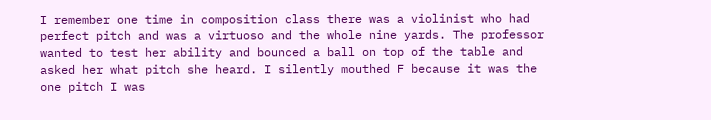I remember one time in composition class there was a violinist who had perfect pitch and was a virtuoso and the whole nine yards. The professor wanted to test her ability and bounced a ball on top of the table and asked her what pitch she heard. I silently mouthed F because it was the one pitch I was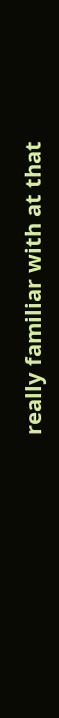really familiar with at that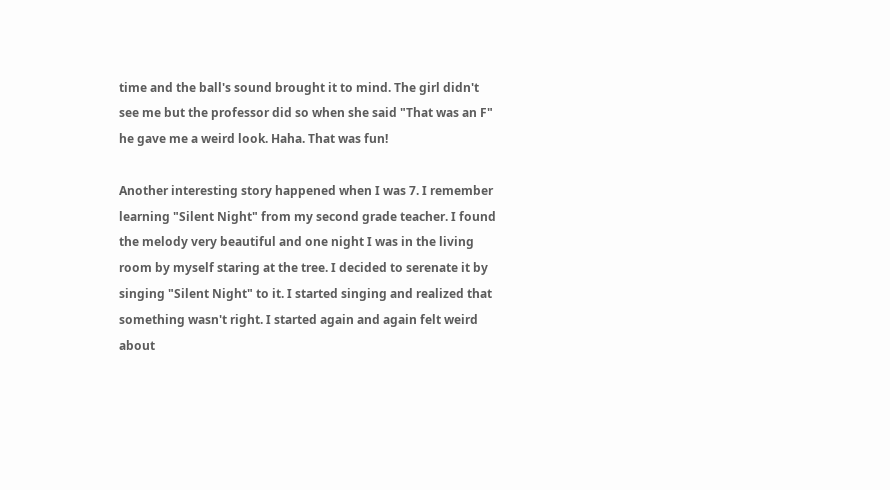time and the ball's sound brought it to mind. The girl didn't see me but the professor did so when she said "That was an F" he gave me a weird look. Haha. That was fun!

Another interesting story happened when I was 7. I remember learning "Silent Night" from my second grade teacher. I found the melody very beautiful and one night I was in the living room by myself staring at the tree. I decided to serenate it by singing "Silent Night" to it. I started singing and realized that something wasn't right. I started again and again felt weird about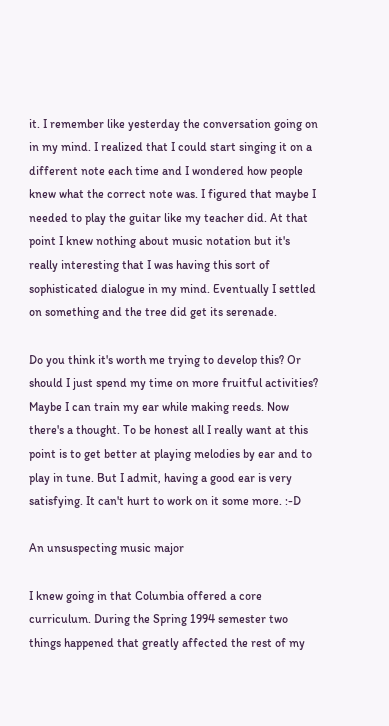it. I remember like yesterday the conversation going on in my mind. I realized that I could start singing it on a different note each time and I wondered how people knew what the correct note was. I figured that maybe I needed to play the guitar like my teacher did. At that point I knew nothing about music notation but it's really interesting that I was having this sort of sophisticated dialogue in my mind. Eventually I settled on something and the tree did get its serenade.

Do you think it's worth me trying to develop this? Or should I just spend my time on more fruitful activities? Maybe I can train my ear while making reeds. Now there's a thought. To be honest all I really want at this point is to get better at playing melodies by ear and to play in tune. But I admit, having a good ear is very satisfying. It can't hurt to work on it some more. :-D

An unsuspecting music major

I knew going in that Columbia offered a core curriculum. During the Spring 1994 semester two things happened that greatly affected the rest of my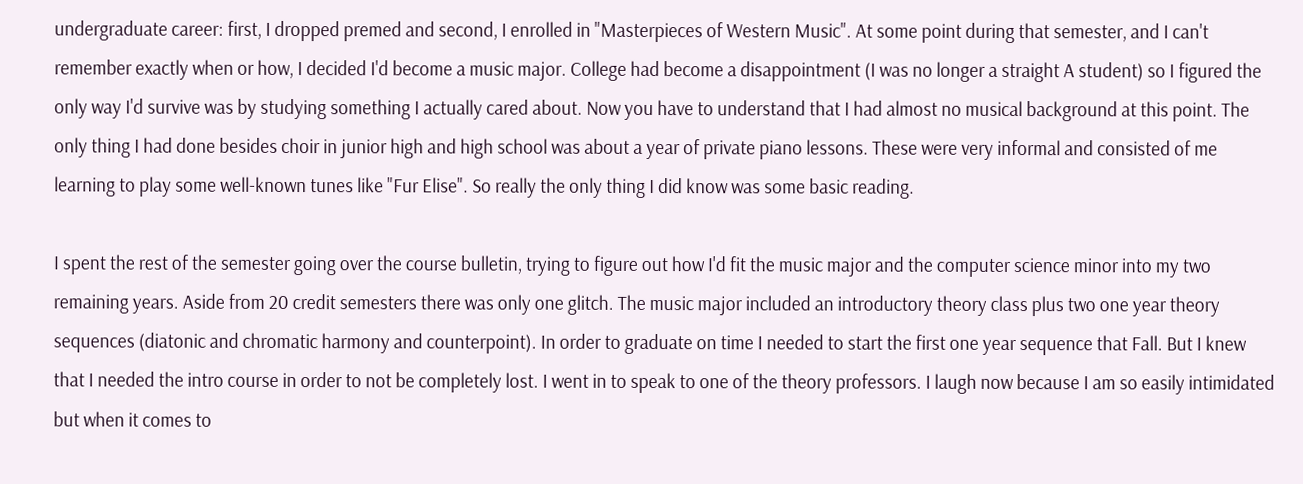undergraduate career: first, I dropped premed and second, I enrolled in "Masterpieces of Western Music". At some point during that semester, and I can't remember exactly when or how, I decided I'd become a music major. College had become a disappointment (I was no longer a straight A student) so I figured the only way I'd survive was by studying something I actually cared about. Now you have to understand that I had almost no musical background at this point. The only thing I had done besides choir in junior high and high school was about a year of private piano lessons. These were very informal and consisted of me learning to play some well-known tunes like "Fur Elise". So really the only thing I did know was some basic reading.

I spent the rest of the semester going over the course bulletin, trying to figure out how I'd fit the music major and the computer science minor into my two remaining years. Aside from 20 credit semesters there was only one glitch. The music major included an introductory theory class plus two one year theory sequences (diatonic and chromatic harmony and counterpoint). In order to graduate on time I needed to start the first one year sequence that Fall. But I knew that I needed the intro course in order to not be completely lost. I went in to speak to one of the theory professors. I laugh now because I am so easily intimidated but when it comes to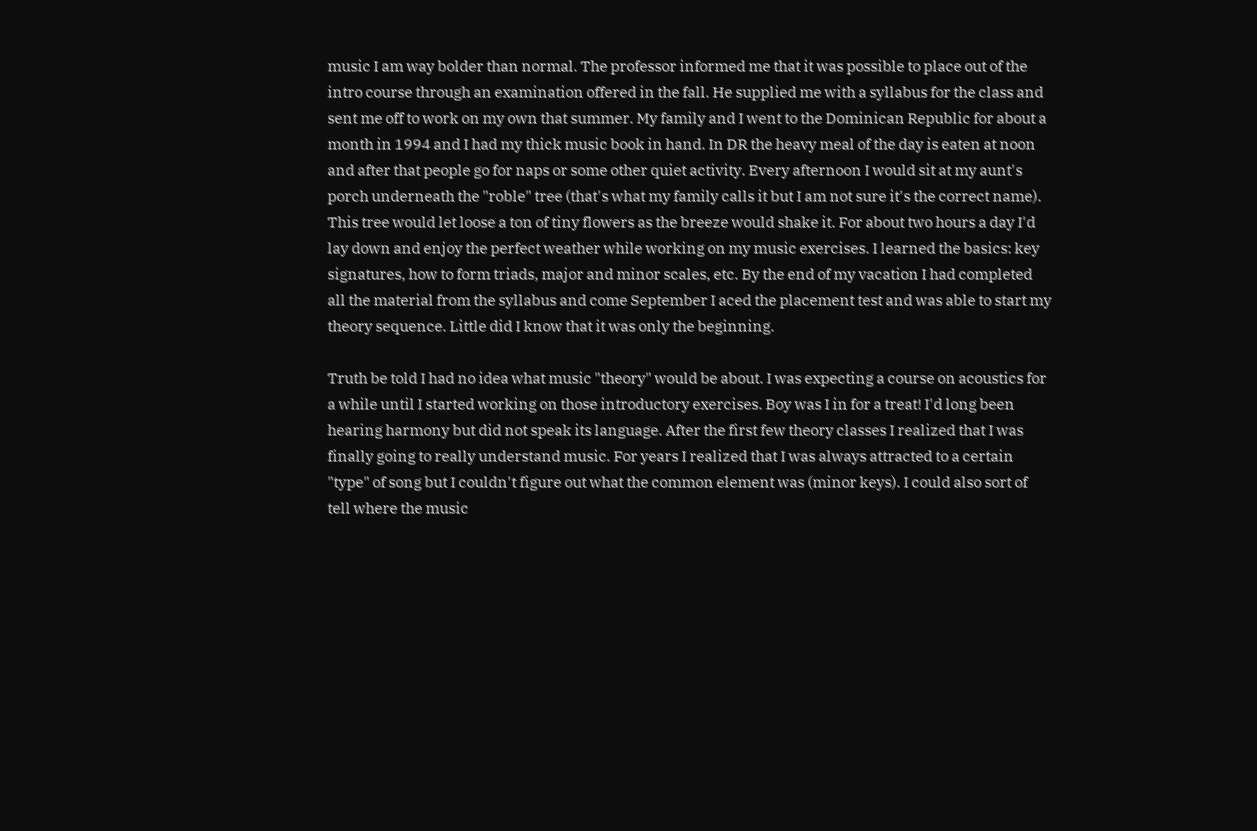music I am way bolder than normal. The professor informed me that it was possible to place out of the intro course through an examination offered in the fall. He supplied me with a syllabus for the class and sent me off to work on my own that summer. My family and I went to the Dominican Republic for about a month in 1994 and I had my thick music book in hand. In DR the heavy meal of the day is eaten at noon and after that people go for naps or some other quiet activity. Every afternoon I would sit at my aunt's porch underneath the "roble" tree (that's what my family calls it but I am not sure it's the correct name). This tree would let loose a ton of tiny flowers as the breeze would shake it. For about two hours a day I'd lay down and enjoy the perfect weather while working on my music exercises. I learned the basics: key signatures, how to form triads, major and minor scales, etc. By the end of my vacation I had completed all the material from the syllabus and come September I aced the placement test and was able to start my theory sequence. Little did I know that it was only the beginning.

Truth be told I had no idea what music "theory" would be about. I was expecting a course on acoustics for a while until I started working on those introductory exercises. Boy was I in for a treat! I'd long been hearing harmony but did not speak its language. After the first few theory classes I realized that I was finally going to really understand music. For years I realized that I was always attracted to a certain "type" of song but I couldn't figure out what the common element was (minor keys). I could also sort of tell where the music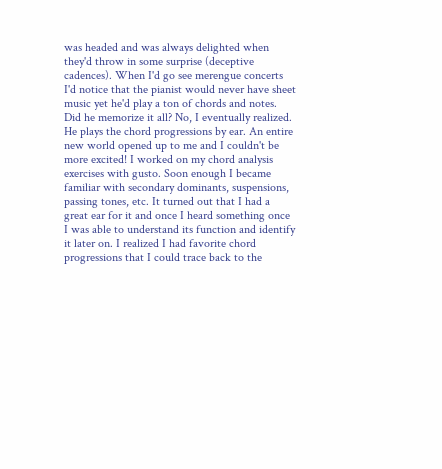was headed and was always delighted when they'd throw in some surprise (deceptive cadences). When I'd go see merengue concerts I'd notice that the pianist would never have sheet music yet he'd play a ton of chords and notes. Did he memorize it all? No, I eventually realized. He plays the chord progressions by ear. An entire new world opened up to me and I couldn't be more excited! I worked on my chord analysis exercises with gusto. Soon enough I became familiar with secondary dominants, suspensions, passing tones, etc. It turned out that I had a great ear for it and once I heard something once I was able to understand its function and identify it later on. I realized I had favorite chord progressions that I could trace back to the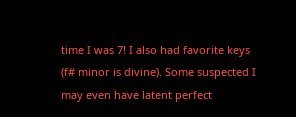time I was 7! I also had favorite keys (f# minor is divine). Some suspected I may even have latent perfect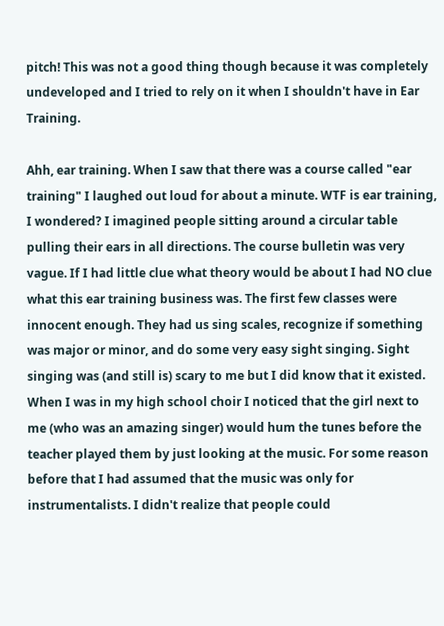pitch! This was not a good thing though because it was completely undeveloped and I tried to rely on it when I shouldn't have in Ear Training.

Ahh, ear training. When I saw that there was a course called "ear training" I laughed out loud for about a minute. WTF is ear training, I wondered? I imagined people sitting around a circular table pulling their ears in all directions. The course bulletin was very vague. If I had little clue what theory would be about I had NO clue what this ear training business was. The first few classes were innocent enough. They had us sing scales, recognize if something was major or minor, and do some very easy sight singing. Sight singing was (and still is) scary to me but I did know that it existed. When I was in my high school choir I noticed that the girl next to me (who was an amazing singer) would hum the tunes before the teacher played them by just looking at the music. For some reason before that I had assumed that the music was only for instrumentalists. I didn't realize that people could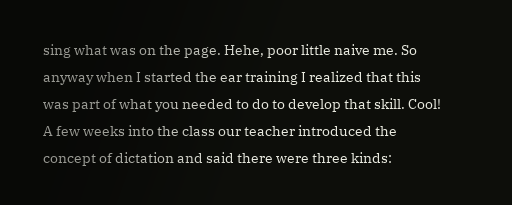sing what was on the page. Hehe, poor little naive me. So anyway when I started the ear training I realized that this was part of what you needed to do to develop that skill. Cool! A few weeks into the class our teacher introduced the concept of dictation and said there were three kinds: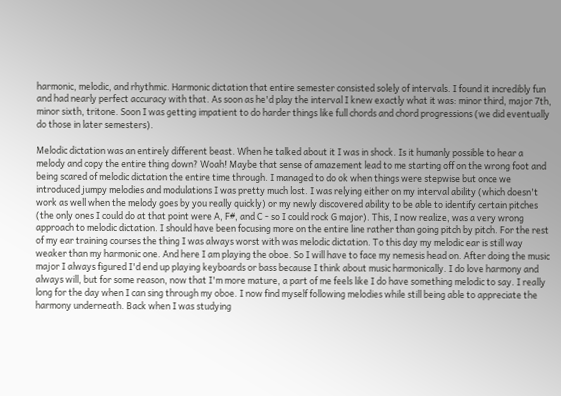harmonic, melodic, and rhythmic. Harmonic dictation that entire semester consisted solely of intervals. I found it incredibly fun and had nearly perfect accuracy with that. As soon as he'd play the interval I knew exactly what it was: minor third, major 7th, minor sixth, tritone. Soon I was getting impatient to do harder things like full chords and chord progressions (we did eventually do those in later semesters).

Melodic dictation was an entirely different beast. When he talked about it I was in shock. Is it humanly possible to hear a melody and copy the entire thing down? Woah! Maybe that sense of amazement lead to me starting off on the wrong foot and being scared of melodic dictation the entire time through. I managed to do ok when things were stepwise but once we introduced jumpy melodies and modulations I was pretty much lost. I was relying either on my interval ability (which doesn't work as well when the melody goes by you really quickly) or my newly discovered ability to be able to identify certain pitches (the only ones I could do at that point were A, F#, and C - so I could rock G major). This, I now realize, was a very wrong approach to melodic dictation. I should have been focusing more on the entire line rather than going pitch by pitch. For the rest of my ear training courses the thing I was always worst with was melodic dictation. To this day my melodic ear is still way weaker than my harmonic one. And here I am playing the oboe. So I will have to face my nemesis head on. After doing the music major I always figured I'd end up playing keyboards or bass because I think about music harmonically. I do love harmony and always will, but for some reason, now that I'm more mature, a part of me feels like I do have something melodic to say. I really long for the day when I can sing through my oboe. I now find myself following melodies while still being able to appreciate the harmony underneath. Back when I was studying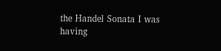the Handel Sonata I was having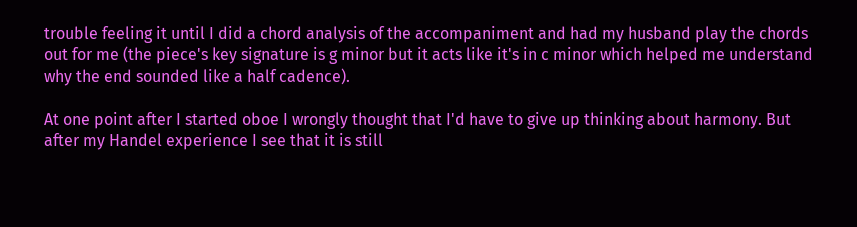trouble feeling it until I did a chord analysis of the accompaniment and had my husband play the chords out for me (the piece's key signature is g minor but it acts like it's in c minor which helped me understand why the end sounded like a half cadence).

At one point after I started oboe I wrongly thought that I'd have to give up thinking about harmony. But after my Handel experience I see that it is still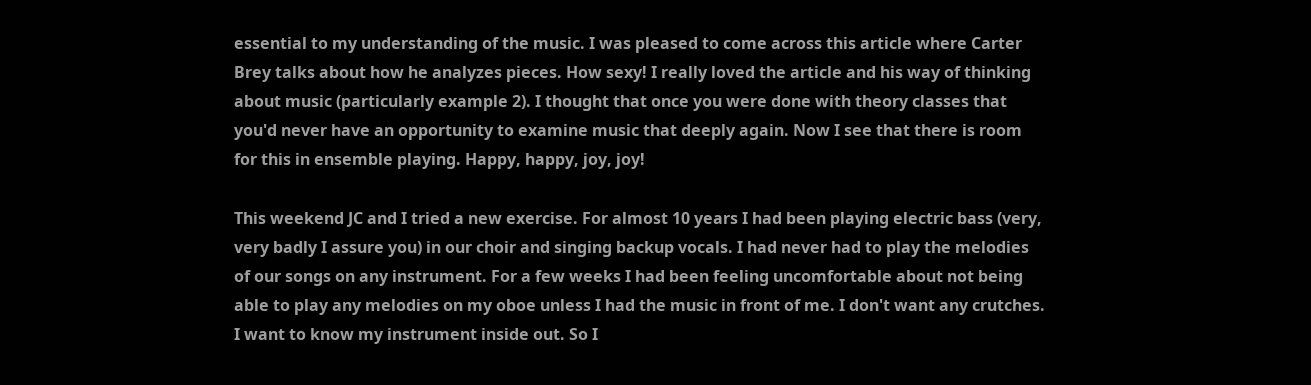essential to my understanding of the music. I was pleased to come across this article where Carter Brey talks about how he analyzes pieces. How sexy! I really loved the article and his way of thinking about music (particularly example 2). I thought that once you were done with theory classes that you'd never have an opportunity to examine music that deeply again. Now I see that there is room for this in ensemble playing. Happy, happy, joy, joy!

This weekend JC and I tried a new exercise. For almost 10 years I had been playing electric bass (very, very badly I assure you) in our choir and singing backup vocals. I had never had to play the melodies of our songs on any instrument. For a few weeks I had been feeling uncomfortable about not being able to play any melodies on my oboe unless I had the music in front of me. I don't want any crutches. I want to know my instrument inside out. So I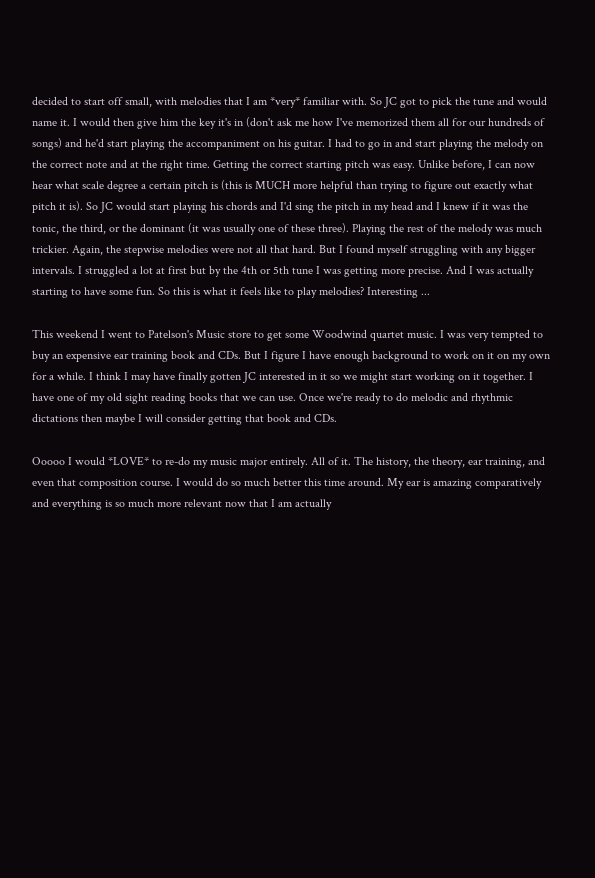decided to start off small, with melodies that I am *very* familiar with. So JC got to pick the tune and would name it. I would then give him the key it's in (don't ask me how I've memorized them all for our hundreds of songs) and he'd start playing the accompaniment on his guitar. I had to go in and start playing the melody on the correct note and at the right time. Getting the correct starting pitch was easy. Unlike before, I can now hear what scale degree a certain pitch is (this is MUCH more helpful than trying to figure out exactly what pitch it is). So JC would start playing his chords and I'd sing the pitch in my head and I knew if it was the tonic, the third, or the dominant (it was usually one of these three). Playing the rest of the melody was much trickier. Again, the stepwise melodies were not all that hard. But I found myself struggling with any bigger intervals. I struggled a lot at first but by the 4th or 5th tune I was getting more precise. And I was actually starting to have some fun. So this is what it feels like to play melodies? Interesting ...

This weekend I went to Patelson's Music store to get some Woodwind quartet music. I was very tempted to buy an expensive ear training book and CDs. But I figure I have enough background to work on it on my own for a while. I think I may have finally gotten JC interested in it so we might start working on it together. I have one of my old sight reading books that we can use. Once we're ready to do melodic and rhythmic dictations then maybe I will consider getting that book and CDs.

Ooooo I would *LOVE* to re-do my music major entirely. All of it. The history, the theory, ear training, and even that composition course. I would do so much better this time around. My ear is amazing comparatively and everything is so much more relevant now that I am actually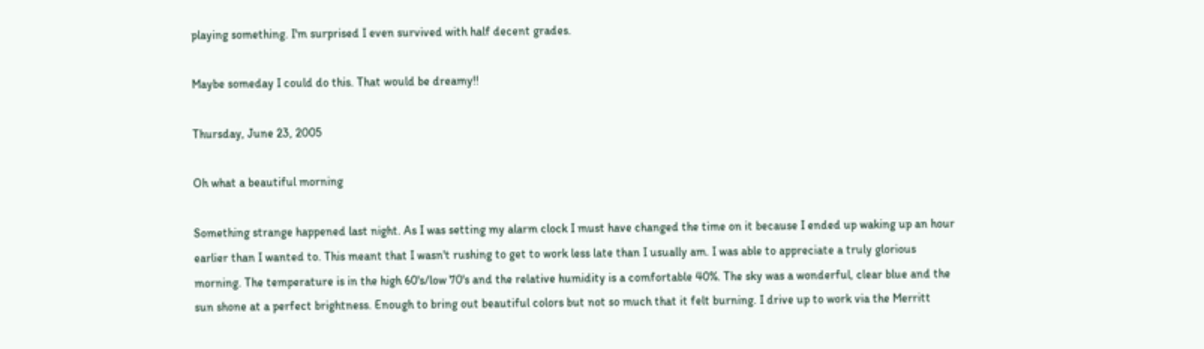playing something. I'm surprised I even survived with half decent grades.

Maybe someday I could do this. That would be dreamy!!

Thursday, June 23, 2005

Oh what a beautiful morning

Something strange happened last night. As I was setting my alarm clock I must have changed the time on it because I ended up waking up an hour earlier than I wanted to. This meant that I wasn't rushing to get to work less late than I usually am. I was able to appreciate a truly glorious morning. The temperature is in the high 60's/low 70's and the relative humidity is a comfortable 40%. The sky was a wonderful, clear blue and the sun shone at a perfect brightness. Enough to bring out beautiful colors but not so much that it felt burning. I drive up to work via the Merritt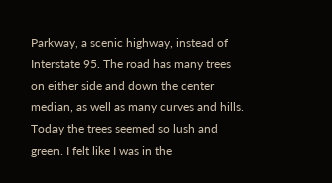Parkway, a scenic highway, instead of Interstate 95. The road has many trees on either side and down the center median, as well as many curves and hills. Today the trees seemed so lush and green. I felt like I was in the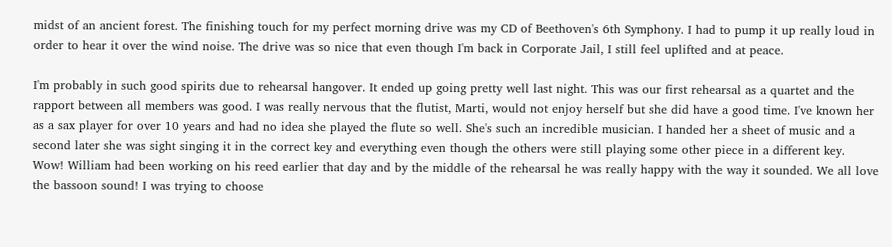midst of an ancient forest. The finishing touch for my perfect morning drive was my CD of Beethoven's 6th Symphony. I had to pump it up really loud in order to hear it over the wind noise. The drive was so nice that even though I'm back in Corporate Jail, I still feel uplifted and at peace.

I'm probably in such good spirits due to rehearsal hangover. It ended up going pretty well last night. This was our first rehearsal as a quartet and the rapport between all members was good. I was really nervous that the flutist, Marti, would not enjoy herself but she did have a good time. I've known her as a sax player for over 10 years and had no idea she played the flute so well. She's such an incredible musician. I handed her a sheet of music and a second later she was sight singing it in the correct key and everything even though the others were still playing some other piece in a different key. Wow! William had been working on his reed earlier that day and by the middle of the rehearsal he was really happy with the way it sounded. We all love the bassoon sound! I was trying to choose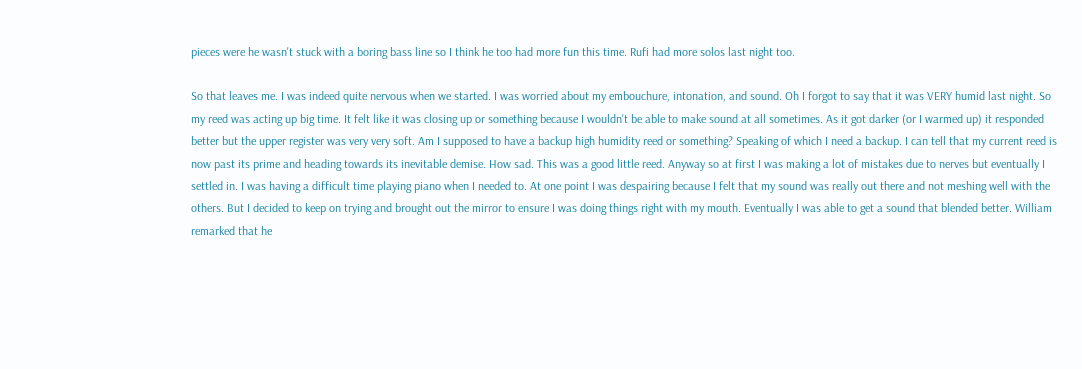pieces were he wasn't stuck with a boring bass line so I think he too had more fun this time. Rufi had more solos last night too.

So that leaves me. I was indeed quite nervous when we started. I was worried about my embouchure, intonation, and sound. Oh I forgot to say that it was VERY humid last night. So my reed was acting up big time. It felt like it was closing up or something because I wouldn't be able to make sound at all sometimes. As it got darker (or I warmed up) it responded better but the upper register was very very soft. Am I supposed to have a backup high humidity reed or something? Speaking of which I need a backup. I can tell that my current reed is now past its prime and heading towards its inevitable demise. How sad. This was a good little reed. Anyway so at first I was making a lot of mistakes due to nerves but eventually I settled in. I was having a difficult time playing piano when I needed to. At one point I was despairing because I felt that my sound was really out there and not meshing well with the others. But I decided to keep on trying and brought out the mirror to ensure I was doing things right with my mouth. Eventually I was able to get a sound that blended better. William remarked that he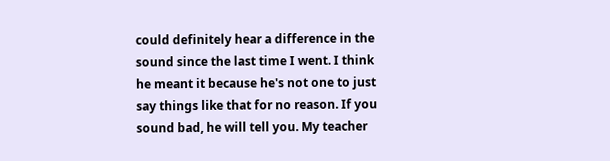could definitely hear a difference in the sound since the last time I went. I think he meant it because he's not one to just say things like that for no reason. If you sound bad, he will tell you. My teacher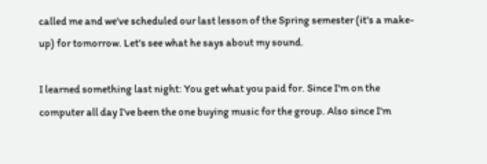called me and we've scheduled our last lesson of the Spring semester (it's a make-up) for tomorrow. Let's see what he says about my sound.

I learned something last night: You get what you paid for. Since I'm on the computer all day I've been the one buying music for the group. Also since I'm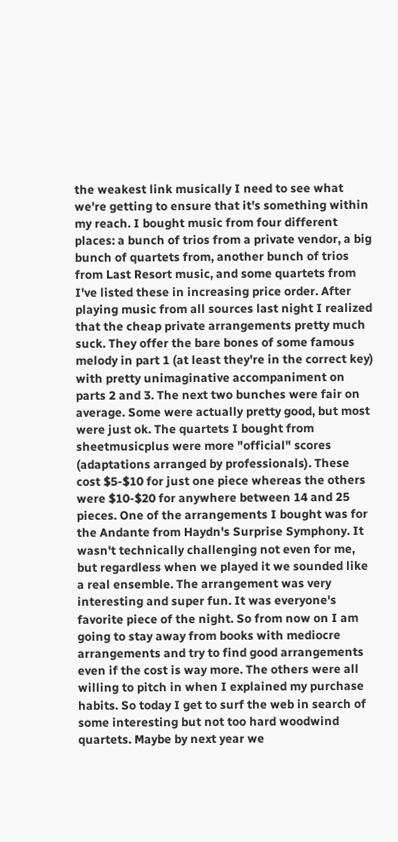the weakest link musically I need to see what we're getting to ensure that it's something within my reach. I bought music from four different places: a bunch of trios from a private vendor, a big bunch of quartets from, another bunch of trios from Last Resort music, and some quartets from I've listed these in increasing price order. After playing music from all sources last night I realized that the cheap private arrangements pretty much suck. They offer the bare bones of some famous melody in part 1 (at least they're in the correct key) with pretty unimaginative accompaniment on parts 2 and 3. The next two bunches were fair on average. Some were actually pretty good, but most were just ok. The quartets I bought from sheetmusicplus were more "official" scores (adaptations arranged by professionals). These cost $5-$10 for just one piece whereas the others were $10-$20 for anywhere between 14 and 25 pieces. One of the arrangements I bought was for the Andante from Haydn's Surprise Symphony. It wasn't technically challenging not even for me, but regardless when we played it we sounded like a real ensemble. The arrangement was very interesting and super fun. It was everyone's favorite piece of the night. So from now on I am going to stay away from books with mediocre arrangements and try to find good arrangements even if the cost is way more. The others were all willing to pitch in when I explained my purchase habits. So today I get to surf the web in search of some interesting but not too hard woodwind quartets. Maybe by next year we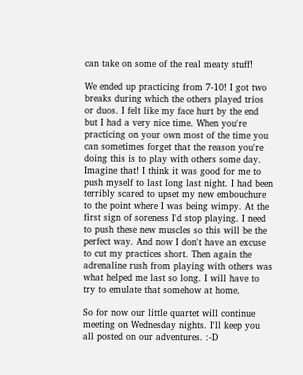can take on some of the real meaty stuff!

We ended up practicing from 7-10! I got two breaks during which the others played trios or duos. I felt like my face hurt by the end but I had a very nice time. When you're practicing on your own most of the time you can sometimes forget that the reason you're doing this is to play with others some day. Imagine that! I think it was good for me to push myself to last long last night. I had been terribly scared to upset my new embouchure to the point where I was being wimpy. At the first sign of soreness I'd stop playing. I need to push these new muscles so this will be the perfect way. And now I don't have an excuse to cut my practices short. Then again the adrenaline rush from playing with others was what helped me last so long. I will have to try to emulate that somehow at home.

So for now our little quartet will continue meeting on Wednesday nights. I'll keep you all posted on our adventures. :-D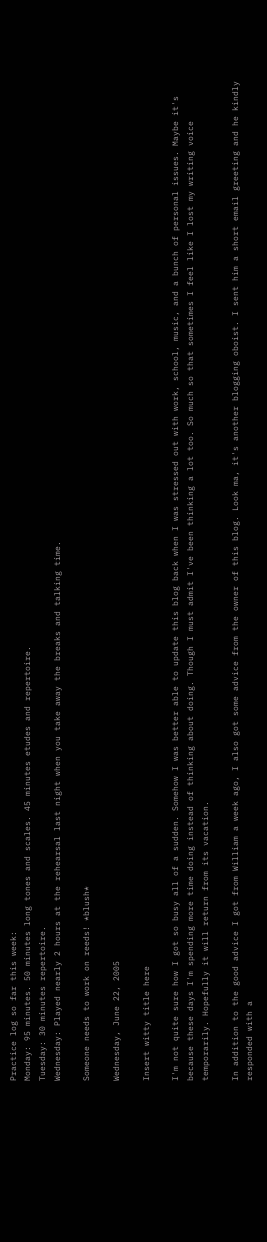Practice log so far this week:
Monday: 95 minutes. 50 minutes long tones and scales. 45 minutes etudes and repertoire.
Tuesday: 30 minutes repertoire.
Wednesday: Played nearly 2 hours at the rehearsal last night when you take away the breaks and talking time.

Someone needs to work on reeds! *blush*

Wednesday, June 22, 2005

Insert witty title here

I'm not quite sure how I got so busy all of a sudden. Somehow I was better able to update this blog back when I was stressed out with work, school, music, and a bunch of personal issues. Maybe it's because these days I'm spending more time doing instead of thinking about doing. Though I must admit I've been thinking a lot too. So much so that sometimes I feel like I lost my writing voice temporarily. Hopefully it will return from its vacation.

In addition to the good advice I got from William a week ago, I also got some advice from the owner of this blog. Look ma, it's another blogging oboist. I sent him a short email greeting and he kindly responded with a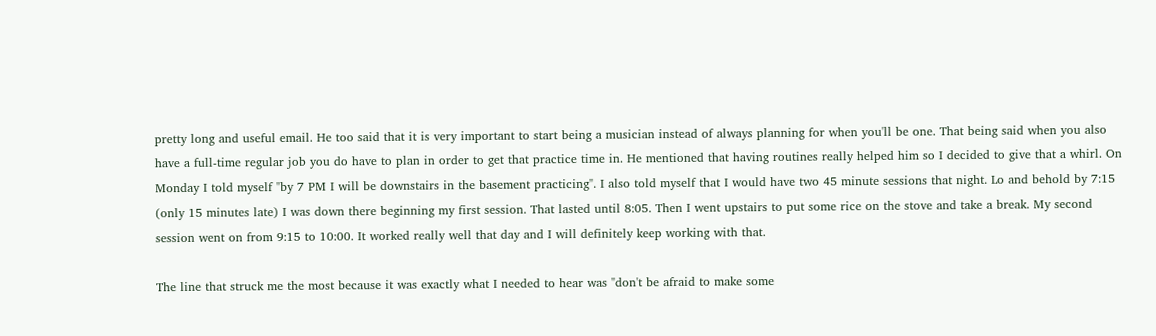pretty long and useful email. He too said that it is very important to start being a musician instead of always planning for when you'll be one. That being said when you also have a full-time regular job you do have to plan in order to get that practice time in. He mentioned that having routines really helped him so I decided to give that a whirl. On Monday I told myself "by 7 PM I will be downstairs in the basement practicing". I also told myself that I would have two 45 minute sessions that night. Lo and behold by 7:15 (only 15 minutes late) I was down there beginning my first session. That lasted until 8:05. Then I went upstairs to put some rice on the stove and take a break. My second session went on from 9:15 to 10:00. It worked really well that day and I will definitely keep working with that.

The line that struck me the most because it was exactly what I needed to hear was "don't be afraid to make some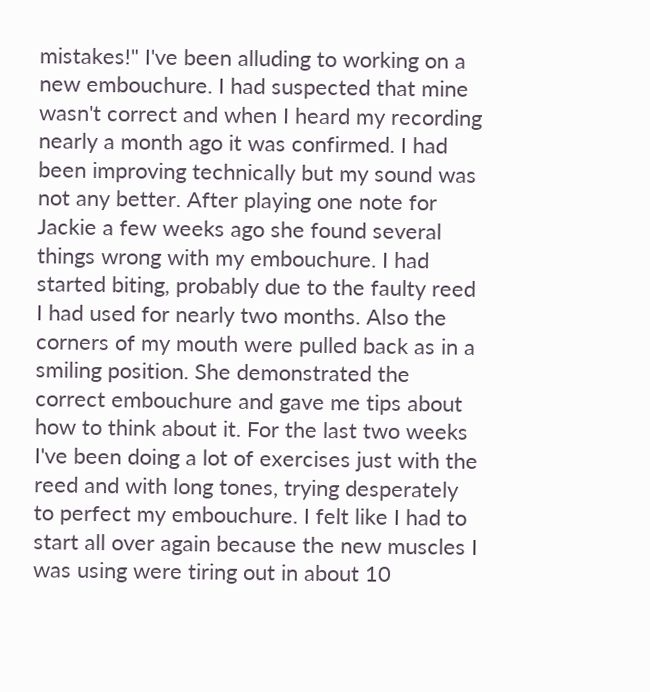mistakes!" I've been alluding to working on a new embouchure. I had suspected that mine wasn't correct and when I heard my recording nearly a month ago it was confirmed. I had been improving technically but my sound was not any better. After playing one note for Jackie a few weeks ago she found several things wrong with my embouchure. I had started biting, probably due to the faulty reed I had used for nearly two months. Also the corners of my mouth were pulled back as in a smiling position. She demonstrated the correct embouchure and gave me tips about how to think about it. For the last two weeks I've been doing a lot of exercises just with the reed and with long tones, trying desperately to perfect my embouchure. I felt like I had to start all over again because the new muscles I was using were tiring out in about 10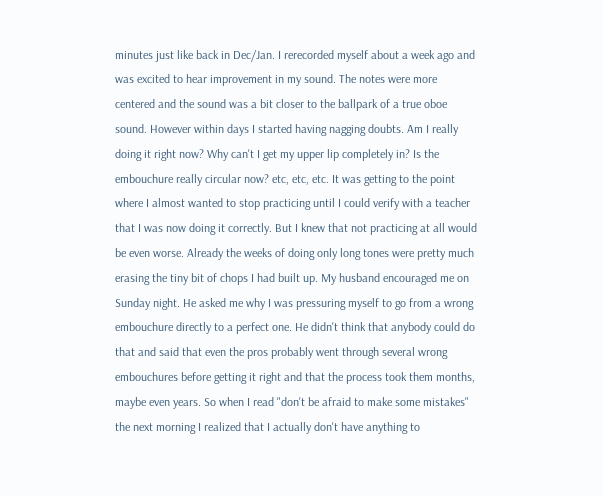minutes just like back in Dec/Jan. I rerecorded myself about a week ago and was excited to hear improvement in my sound. The notes were more centered and the sound was a bit closer to the ballpark of a true oboe sound. However within days I started having nagging doubts. Am I really doing it right now? Why can't I get my upper lip completely in? Is the embouchure really circular now? etc, etc, etc. It was getting to the point where I almost wanted to stop practicing until I could verify with a teacher that I was now doing it correctly. But I knew that not practicing at all would be even worse. Already the weeks of doing only long tones were pretty much erasing the tiny bit of chops I had built up. My husband encouraged me on Sunday night. He asked me why I was pressuring myself to go from a wrong embouchure directly to a perfect one. He didn't think that anybody could do that and said that even the pros probably went through several wrong embouchures before getting it right and that the process took them months, maybe even years. So when I read "don't be afraid to make some mistakes" the next morning I realized that I actually don't have anything to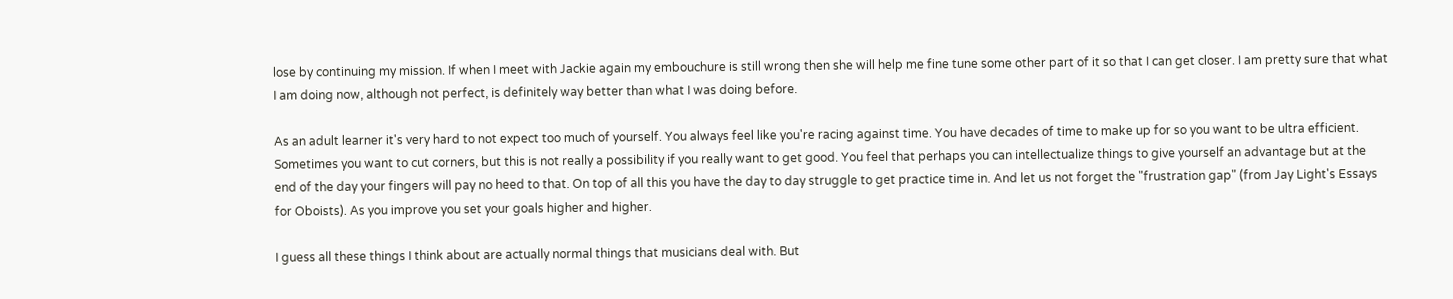lose by continuing my mission. If when I meet with Jackie again my embouchure is still wrong then she will help me fine tune some other part of it so that I can get closer. I am pretty sure that what I am doing now, although not perfect, is definitely way better than what I was doing before.

As an adult learner it's very hard to not expect too much of yourself. You always feel like you're racing against time. You have decades of time to make up for so you want to be ultra efficient. Sometimes you want to cut corners, but this is not really a possibility if you really want to get good. You feel that perhaps you can intellectualize things to give yourself an advantage but at the end of the day your fingers will pay no heed to that. On top of all this you have the day to day struggle to get practice time in. And let us not forget the "frustration gap" (from Jay Light's Essays for Oboists). As you improve you set your goals higher and higher.

I guess all these things I think about are actually normal things that musicians deal with. But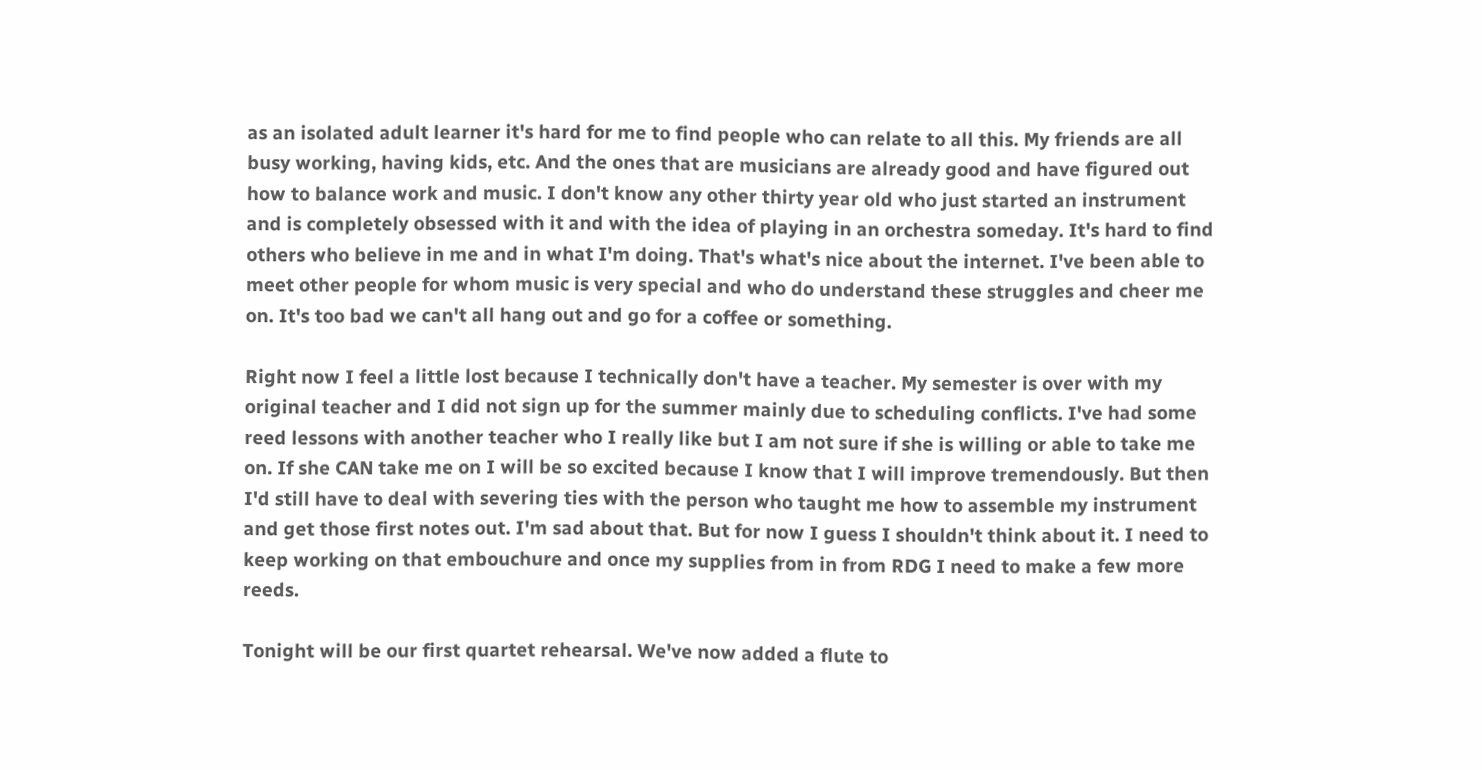as an isolated adult learner it's hard for me to find people who can relate to all this. My friends are all busy working, having kids, etc. And the ones that are musicians are already good and have figured out how to balance work and music. I don't know any other thirty year old who just started an instrument and is completely obsessed with it and with the idea of playing in an orchestra someday. It's hard to find others who believe in me and in what I'm doing. That's what's nice about the internet. I've been able to meet other people for whom music is very special and who do understand these struggles and cheer me on. It's too bad we can't all hang out and go for a coffee or something.

Right now I feel a little lost because I technically don't have a teacher. My semester is over with my original teacher and I did not sign up for the summer mainly due to scheduling conflicts. I've had some reed lessons with another teacher who I really like but I am not sure if she is willing or able to take me on. If she CAN take me on I will be so excited because I know that I will improve tremendously. But then I'd still have to deal with severing ties with the person who taught me how to assemble my instrument and get those first notes out. I'm sad about that. But for now I guess I shouldn't think about it. I need to keep working on that embouchure and once my supplies from in from RDG I need to make a few more reeds.

Tonight will be our first quartet rehearsal. We've now added a flute to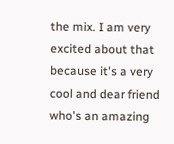the mix. I am very excited about that because it's a very cool and dear friend who's an amazing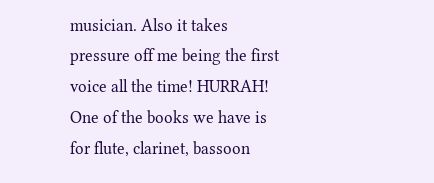musician. Also it takes pressure off me being the first voice all the time! HURRAH! One of the books we have is for flute, clarinet, bassoon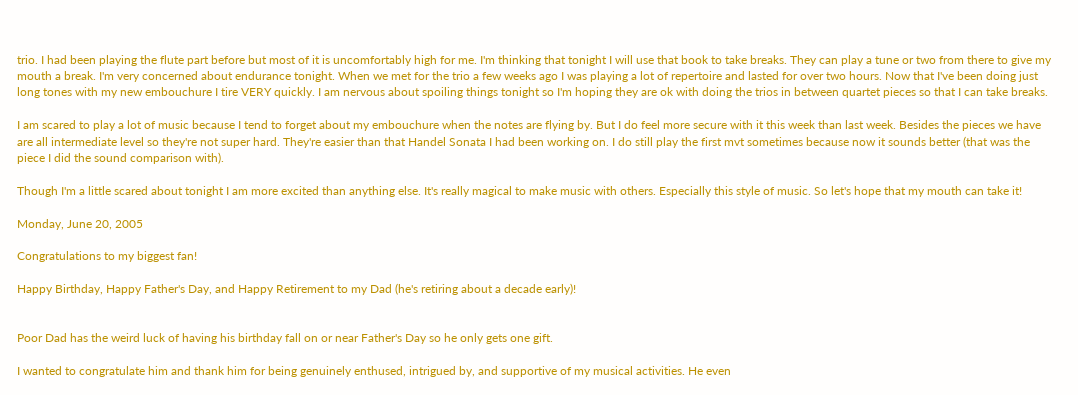trio. I had been playing the flute part before but most of it is uncomfortably high for me. I'm thinking that tonight I will use that book to take breaks. They can play a tune or two from there to give my mouth a break. I'm very concerned about endurance tonight. When we met for the trio a few weeks ago I was playing a lot of repertoire and lasted for over two hours. Now that I've been doing just long tones with my new embouchure I tire VERY quickly. I am nervous about spoiling things tonight so I'm hoping they are ok with doing the trios in between quartet pieces so that I can take breaks.

I am scared to play a lot of music because I tend to forget about my embouchure when the notes are flying by. But I do feel more secure with it this week than last week. Besides the pieces we have are all intermediate level so they're not super hard. They're easier than that Handel Sonata I had been working on. I do still play the first mvt sometimes because now it sounds better (that was the piece I did the sound comparison with).

Though I'm a little scared about tonight I am more excited than anything else. It's really magical to make music with others. Especially this style of music. So let's hope that my mouth can take it!

Monday, June 20, 2005

Congratulations to my biggest fan!

Happy Birthday, Happy Father's Day, and Happy Retirement to my Dad (he's retiring about a decade early)!


Poor Dad has the weird luck of having his birthday fall on or near Father's Day so he only gets one gift.

I wanted to congratulate him and thank him for being genuinely enthused, intrigued by, and supportive of my musical activities. He even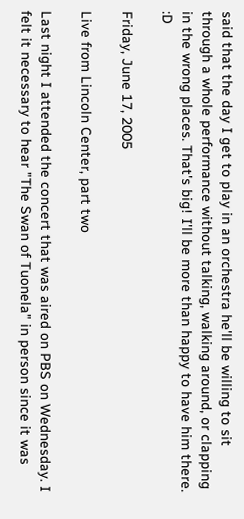said that the day I get to play in an orchestra he'll be willing to sit through a whole performance without talking, walking around, or clapping in the wrong places. That's big! I'll be more than happy to have him there. :D

Friday, June 17, 2005

Live from Lincoln Center, part two

Last night I attended the concert that was aired on PBS on Wednesday. I felt it necessary to hear "The Swan of Tuonela" in person since it was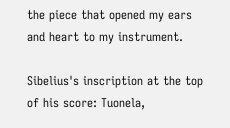the piece that opened my ears and heart to my instrument.

Sibelius's inscription at the top of his score: Tuonela,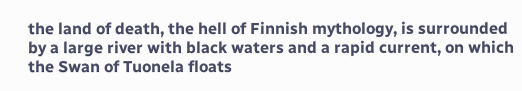the land of death, the hell of Finnish mythology, is surrounded by a large river with black waters and a rapid current, on which the Swan of Tuonela floats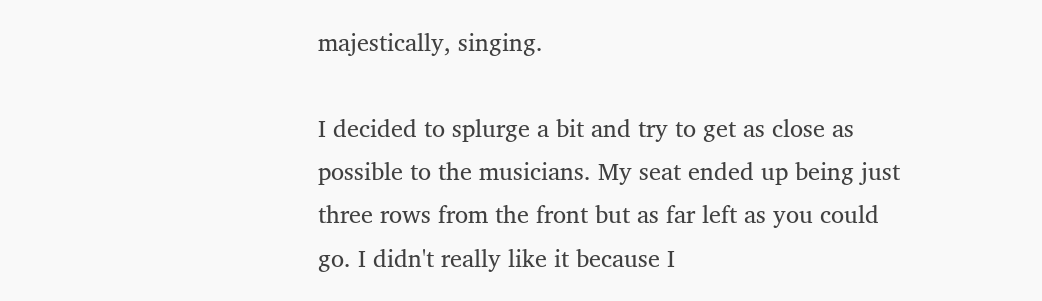majestically, singing.

I decided to splurge a bit and try to get as close as possible to the musicians. My seat ended up being just three rows from the front but as far left as you could go. I didn't really like it because I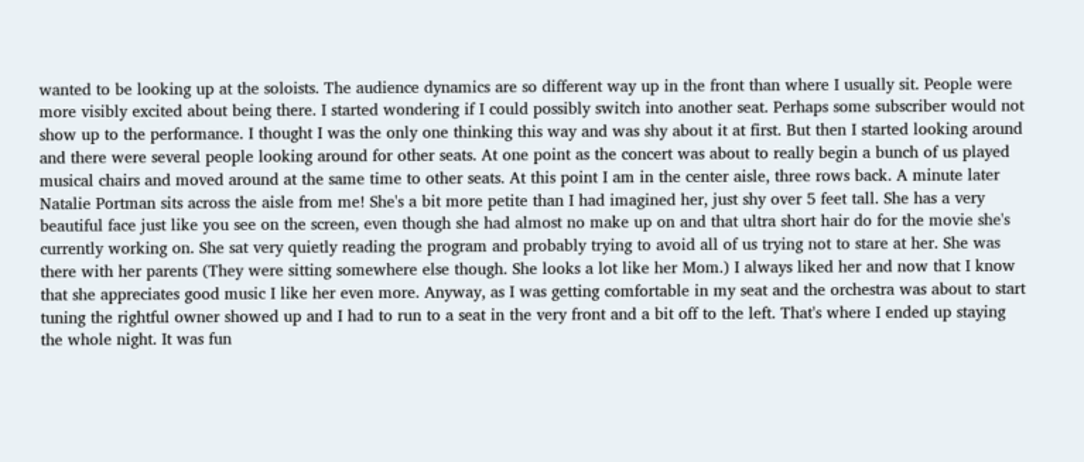wanted to be looking up at the soloists. The audience dynamics are so different way up in the front than where I usually sit. People were more visibly excited about being there. I started wondering if I could possibly switch into another seat. Perhaps some subscriber would not show up to the performance. I thought I was the only one thinking this way and was shy about it at first. But then I started looking around and there were several people looking around for other seats. At one point as the concert was about to really begin a bunch of us played musical chairs and moved around at the same time to other seats. At this point I am in the center aisle, three rows back. A minute later Natalie Portman sits across the aisle from me! She's a bit more petite than I had imagined her, just shy over 5 feet tall. She has a very beautiful face just like you see on the screen, even though she had almost no make up on and that ultra short hair do for the movie she's currently working on. She sat very quietly reading the program and probably trying to avoid all of us trying not to stare at her. She was there with her parents (They were sitting somewhere else though. She looks a lot like her Mom.) I always liked her and now that I know that she appreciates good music I like her even more. Anyway, as I was getting comfortable in my seat and the orchestra was about to start tuning the rightful owner showed up and I had to run to a seat in the very front and a bit off to the left. That's where I ended up staying the whole night. It was fun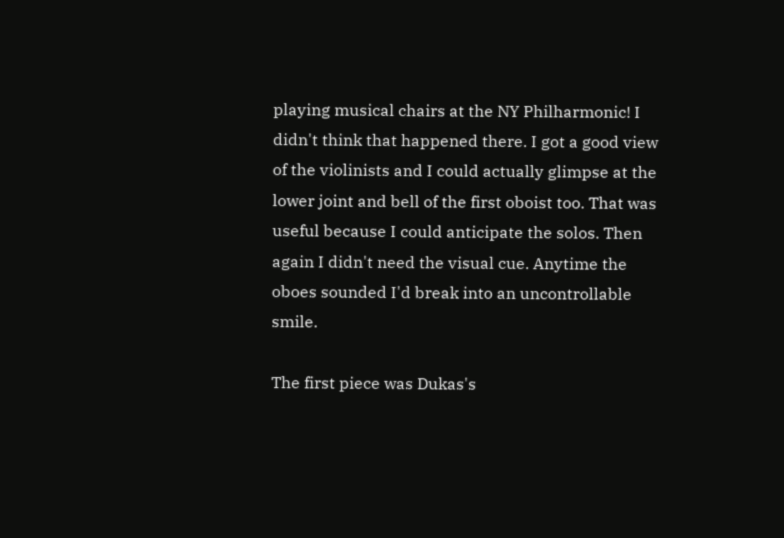playing musical chairs at the NY Philharmonic! I didn't think that happened there. I got a good view of the violinists and I could actually glimpse at the lower joint and bell of the first oboist too. That was useful because I could anticipate the solos. Then again I didn't need the visual cue. Anytime the oboes sounded I'd break into an uncontrollable smile.

The first piece was Dukas's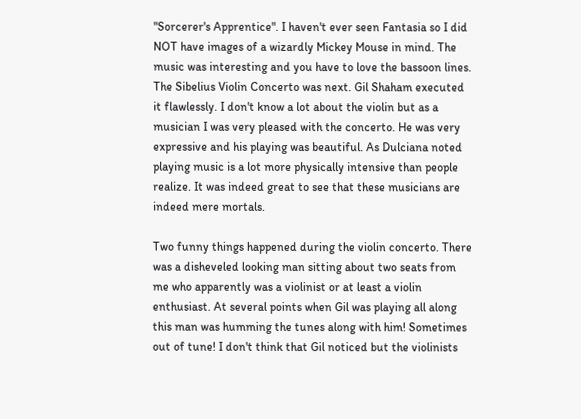"Sorcerer's Apprentice". I haven't ever seen Fantasia so I did NOT have images of a wizardly Mickey Mouse in mind. The music was interesting and you have to love the bassoon lines. The Sibelius Violin Concerto was next. Gil Shaham executed it flawlessly. I don't know a lot about the violin but as a musician I was very pleased with the concerto. He was very expressive and his playing was beautiful. As Dulciana noted playing music is a lot more physically intensive than people realize. It was indeed great to see that these musicians are indeed mere mortals.

Two funny things happened during the violin concerto. There was a disheveled looking man sitting about two seats from me who apparently was a violinist or at least a violin enthusiast. At several points when Gil was playing all along this man was humming the tunes along with him! Sometimes out of tune! I don't think that Gil noticed but the violinists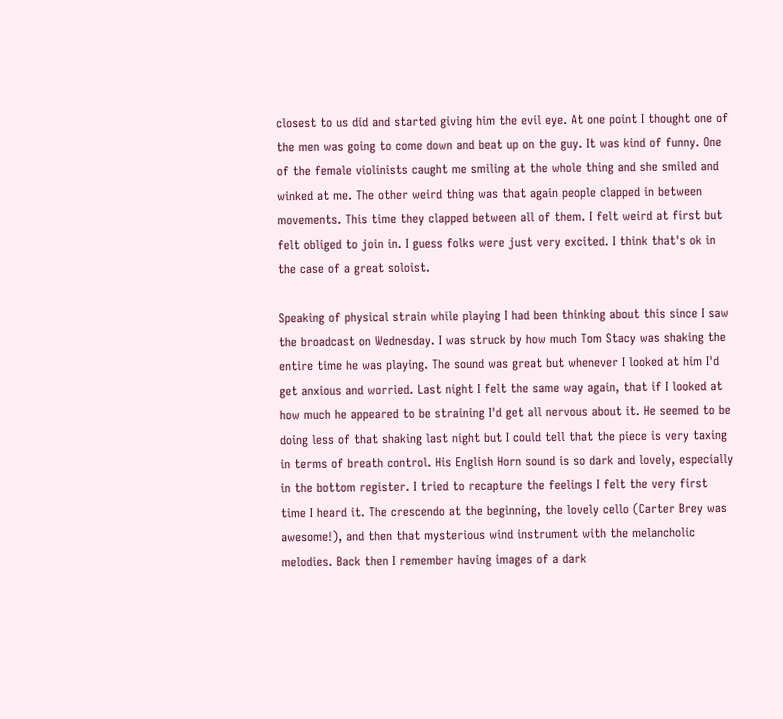closest to us did and started giving him the evil eye. At one point I thought one of the men was going to come down and beat up on the guy. It was kind of funny. One of the female violinists caught me smiling at the whole thing and she smiled and winked at me. The other weird thing was that again people clapped in between movements. This time they clapped between all of them. I felt weird at first but felt obliged to join in. I guess folks were just very excited. I think that's ok in the case of a great soloist.

Speaking of physical strain while playing I had been thinking about this since I saw the broadcast on Wednesday. I was struck by how much Tom Stacy was shaking the entire time he was playing. The sound was great but whenever I looked at him I'd get anxious and worried. Last night I felt the same way again, that if I looked at how much he appeared to be straining I'd get all nervous about it. He seemed to be doing less of that shaking last night but I could tell that the piece is very taxing in terms of breath control. His English Horn sound is so dark and lovely, especially in the bottom register. I tried to recapture the feelings I felt the very first time I heard it. The crescendo at the beginning, the lovely cello (Carter Brey was awesome!), and then that mysterious wind instrument with the melancholic melodies. Back then I remember having images of a dark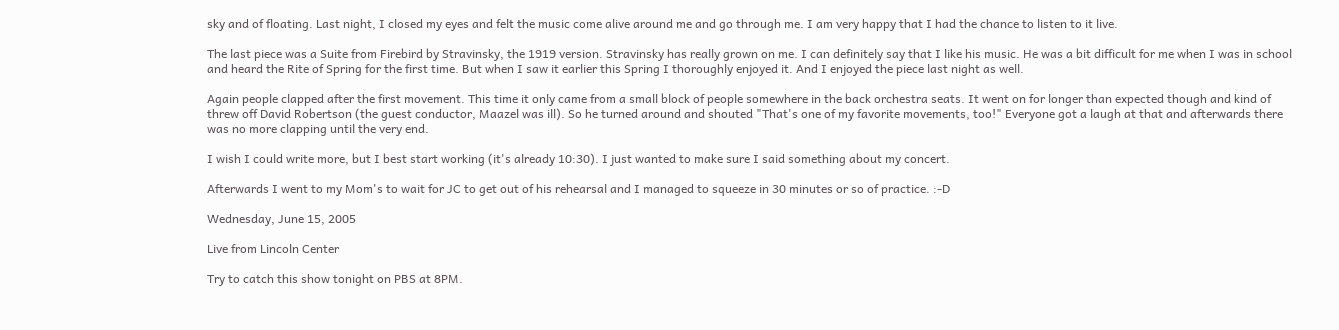sky and of floating. Last night, I closed my eyes and felt the music come alive around me and go through me. I am very happy that I had the chance to listen to it live.

The last piece was a Suite from Firebird by Stravinsky, the 1919 version. Stravinsky has really grown on me. I can definitely say that I like his music. He was a bit difficult for me when I was in school and heard the Rite of Spring for the first time. But when I saw it earlier this Spring I thoroughly enjoyed it. And I enjoyed the piece last night as well.

Again people clapped after the first movement. This time it only came from a small block of people somewhere in the back orchestra seats. It went on for longer than expected though and kind of threw off David Robertson (the guest conductor, Maazel was ill). So he turned around and shouted "That's one of my favorite movements, too!" Everyone got a laugh at that and afterwards there was no more clapping until the very end.

I wish I could write more, but I best start working (it's already 10:30). I just wanted to make sure I said something about my concert.

Afterwards I went to my Mom's to wait for JC to get out of his rehearsal and I managed to squeeze in 30 minutes or so of practice. :-D

Wednesday, June 15, 2005

Live from Lincoln Center

Try to catch this show tonight on PBS at 8PM.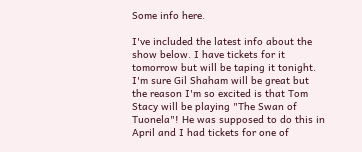Some info here.

I've included the latest info about the show below. I have tickets for it tomorrow but will be taping it tonight. I'm sure Gil Shaham will be great but the reason I'm so excited is that Tom Stacy will be playing "The Swan of Tuonela"! He was supposed to do this in April and I had tickets for one of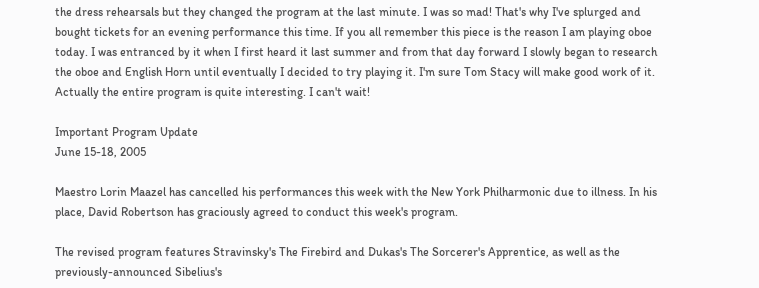the dress rehearsals but they changed the program at the last minute. I was so mad! That's why I've splurged and bought tickets for an evening performance this time. If you all remember this piece is the reason I am playing oboe today. I was entranced by it when I first heard it last summer and from that day forward I slowly began to research the oboe and English Horn until eventually I decided to try playing it. I'm sure Tom Stacy will make good work of it. Actually the entire program is quite interesting. I can't wait!

Important Program Update
June 15-18, 2005

Maestro Lorin Maazel has cancelled his performances this week with the New York Philharmonic due to illness. In his place, David Robertson has graciously agreed to conduct this week's program.

The revised program features Stravinsky's The Firebird and Dukas's The Sorcerer's Apprentice, as well as the previously-announced Sibelius's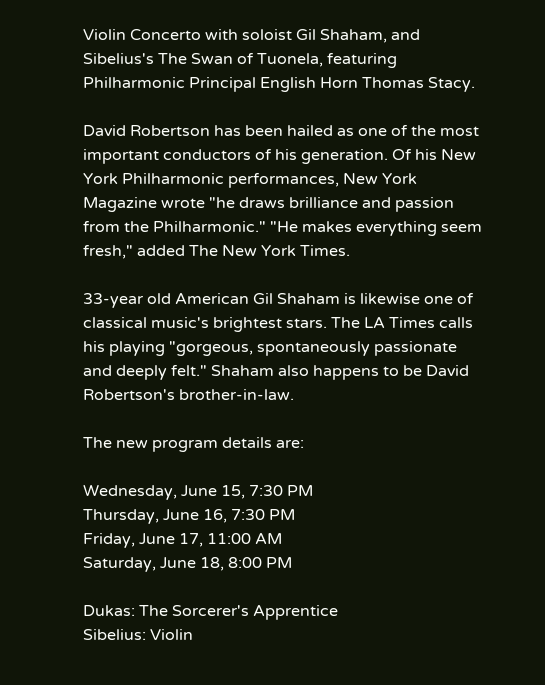Violin Concerto with soloist Gil Shaham, and Sibelius's The Swan of Tuonela, featuring Philharmonic Principal English Horn Thomas Stacy.

David Robertson has been hailed as one of the most important conductors of his generation. Of his New York Philharmonic performances, New York Magazine wrote "he draws brilliance and passion from the Philharmonic." "He makes everything seem fresh," added The New York Times.

33-year old American Gil Shaham is likewise one of classical music's brightest stars. The LA Times calls his playing "gorgeous, spontaneously passionate and deeply felt." Shaham also happens to be David Robertson's brother-in-law.

The new program details are:

Wednesday, June 15, 7:30 PM
Thursday, June 16, 7:30 PM
Friday, June 17, 11:00 AM
Saturday, June 18, 8:00 PM

Dukas: The Sorcerer's Apprentice
Sibelius: Violin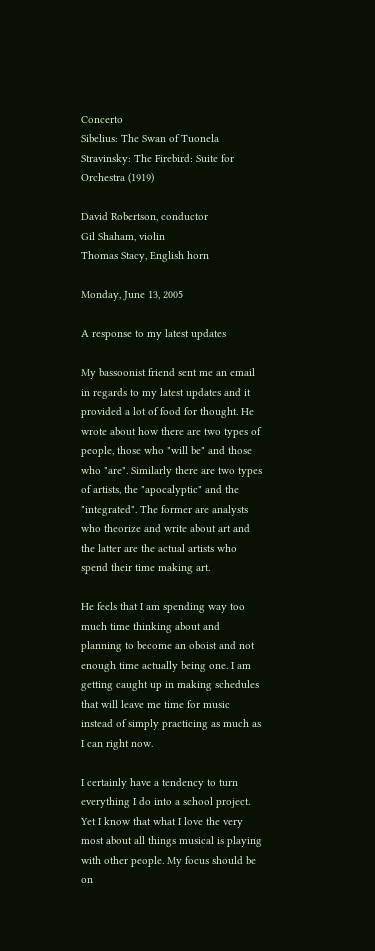Concerto
Sibelius: The Swan of Tuonela
Stravinsky: The Firebird: Suite for Orchestra (1919)

David Robertson, conductor
Gil Shaham, violin
Thomas Stacy, English horn

Monday, June 13, 2005

A response to my latest updates

My bassoonist friend sent me an email in regards to my latest updates and it provided a lot of food for thought. He wrote about how there are two types of people, those who "will be" and those who "are". Similarly there are two types of artists, the "apocalyptic" and the "integrated". The former are analysts who theorize and write about art and the latter are the actual artists who spend their time making art.

He feels that I am spending way too much time thinking about and planning to become an oboist and not enough time actually being one. I am getting caught up in making schedules that will leave me time for music instead of simply practicing as much as I can right now.

I certainly have a tendency to turn everything I do into a school project. Yet I know that what I love the very most about all things musical is playing with other people. My focus should be on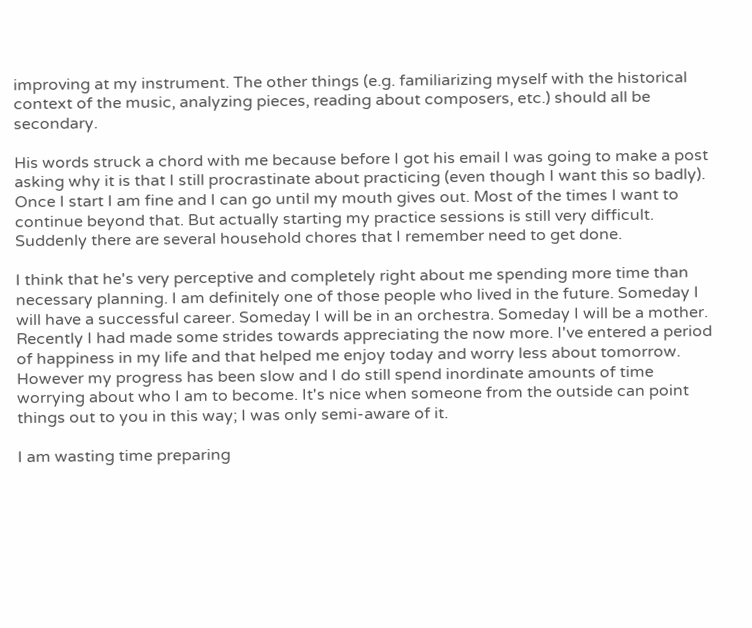improving at my instrument. The other things (e.g. familiarizing myself with the historical context of the music, analyzing pieces, reading about composers, etc.) should all be secondary.

His words struck a chord with me because before I got his email I was going to make a post asking why it is that I still procrastinate about practicing (even though I want this so badly). Once I start I am fine and I can go until my mouth gives out. Most of the times I want to continue beyond that. But actually starting my practice sessions is still very difficult. Suddenly there are several household chores that I remember need to get done.

I think that he's very perceptive and completely right about me spending more time than necessary planning. I am definitely one of those people who lived in the future. Someday I will have a successful career. Someday I will be in an orchestra. Someday I will be a mother. Recently I had made some strides towards appreciating the now more. I've entered a period of happiness in my life and that helped me enjoy today and worry less about tomorrow. However my progress has been slow and I do still spend inordinate amounts of time worrying about who I am to become. It's nice when someone from the outside can point things out to you in this way; I was only semi-aware of it.

I am wasting time preparing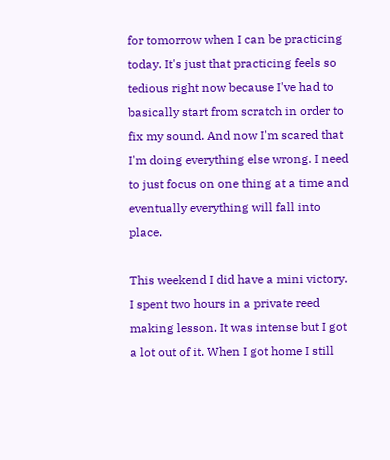for tomorrow when I can be practicing today. It's just that practicing feels so tedious right now because I've had to basically start from scratch in order to fix my sound. And now I'm scared that I'm doing everything else wrong. I need to just focus on one thing at a time and eventually everything will fall into place.

This weekend I did have a mini victory. I spent two hours in a private reed making lesson. It was intense but I got a lot out of it. When I got home I still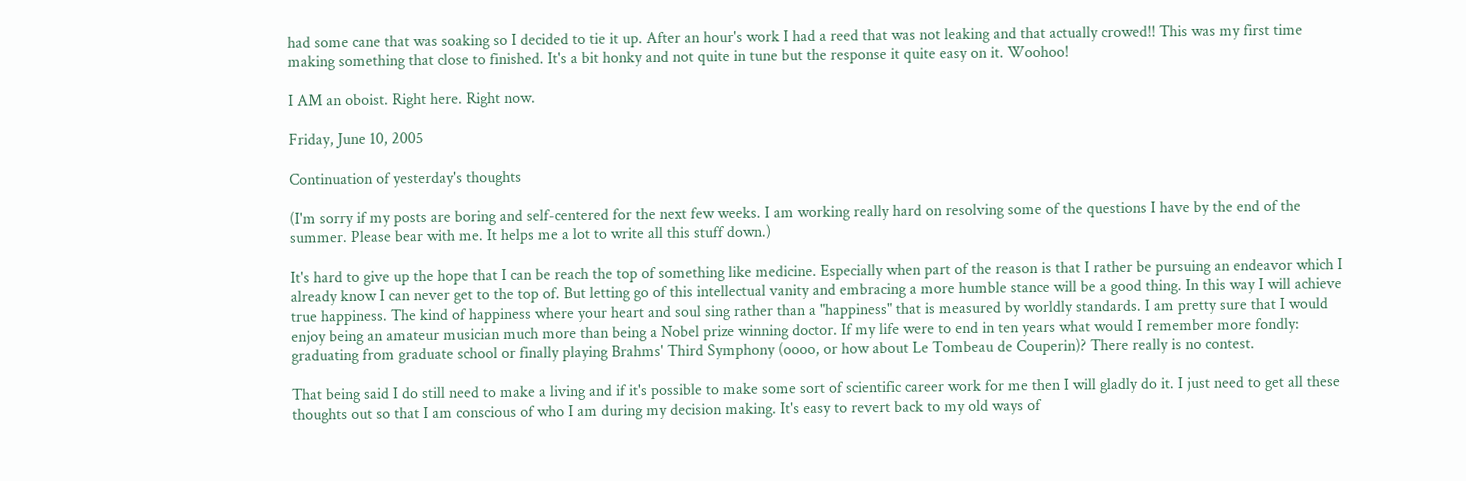had some cane that was soaking so I decided to tie it up. After an hour's work I had a reed that was not leaking and that actually crowed!! This was my first time making something that close to finished. It's a bit honky and not quite in tune but the response it quite easy on it. Woohoo!

I AM an oboist. Right here. Right now.

Friday, June 10, 2005

Continuation of yesterday's thoughts

(I'm sorry if my posts are boring and self-centered for the next few weeks. I am working really hard on resolving some of the questions I have by the end of the summer. Please bear with me. It helps me a lot to write all this stuff down.)

It's hard to give up the hope that I can be reach the top of something like medicine. Especially when part of the reason is that I rather be pursuing an endeavor which I already know I can never get to the top of. But letting go of this intellectual vanity and embracing a more humble stance will be a good thing. In this way I will achieve true happiness. The kind of happiness where your heart and soul sing rather than a "happiness" that is measured by worldly standards. I am pretty sure that I would enjoy being an amateur musician much more than being a Nobel prize winning doctor. If my life were to end in ten years what would I remember more fondly: graduating from graduate school or finally playing Brahms' Third Symphony (oooo, or how about Le Tombeau de Couperin)? There really is no contest.

That being said I do still need to make a living and if it's possible to make some sort of scientific career work for me then I will gladly do it. I just need to get all these thoughts out so that I am conscious of who I am during my decision making. It's easy to revert back to my old ways of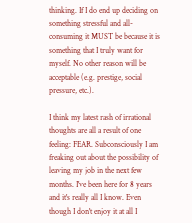thinking. If I do end up deciding on something stressful and all-consuming it MUST be because it is something that I truly want for myself. No other reason will be acceptable (e.g. prestige, social pressure, etc.).

I think my latest rash of irrational thoughts are all a result of one feeling: FEAR. Subconsciously I am freaking out about the possibility of leaving my job in the next few months. I've been here for 8 years and it's really all I know. Even though I don't enjoy it at all I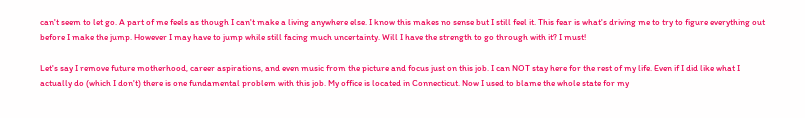can't seem to let go. A part of me feels as though I can't make a living anywhere else. I know this makes no sense but I still feel it. This fear is what's driving me to try to figure everything out before I make the jump. However I may have to jump while still facing much uncertainty. Will I have the strength to go through with it? I must!

Let's say I remove future motherhood, career aspirations, and even music from the picture and focus just on this job. I can NOT stay here for the rest of my life. Even if I did like what I actually do (which I don't) there is one fundamental problem with this job. My office is located in Connecticut. Now I used to blame the whole state for my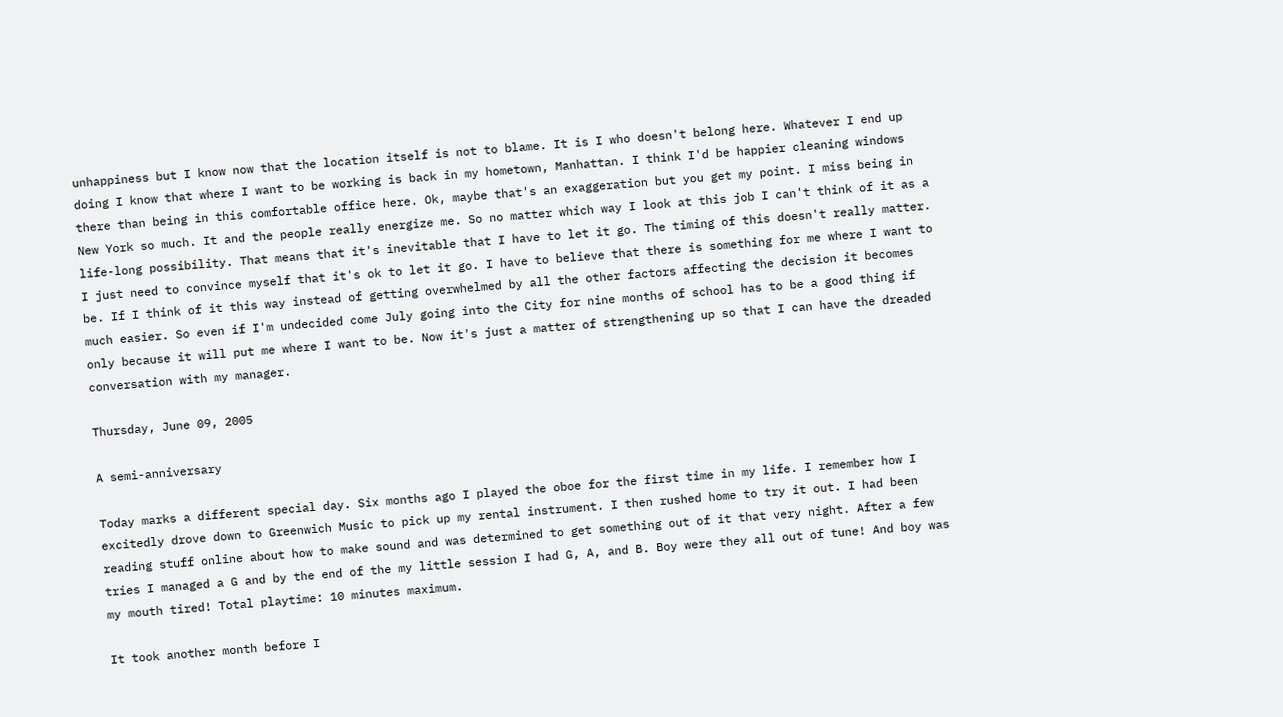unhappiness but I know now that the location itself is not to blame. It is I who doesn't belong here. Whatever I end up doing I know that where I want to be working is back in my hometown, Manhattan. I think I'd be happier cleaning windows there than being in this comfortable office here. Ok, maybe that's an exaggeration but you get my point. I miss being in New York so much. It and the people really energize me. So no matter which way I look at this job I can't think of it as a life-long possibility. That means that it's inevitable that I have to let it go. The timing of this doesn't really matter. I just need to convince myself that it's ok to let it go. I have to believe that there is something for me where I want to be. If I think of it this way instead of getting overwhelmed by all the other factors affecting the decision it becomes much easier. So even if I'm undecided come July going into the City for nine months of school has to be a good thing if only because it will put me where I want to be. Now it's just a matter of strengthening up so that I can have the dreaded conversation with my manager.

Thursday, June 09, 2005

A semi-anniversary

Today marks a different special day. Six months ago I played the oboe for the first time in my life. I remember how I excitedly drove down to Greenwich Music to pick up my rental instrument. I then rushed home to try it out. I had been reading stuff online about how to make sound and was determined to get something out of it that very night. After a few tries I managed a G and by the end of the my little session I had G, A, and B. Boy were they all out of tune! And boy was my mouth tired! Total playtime: 10 minutes maximum.

It took another month before I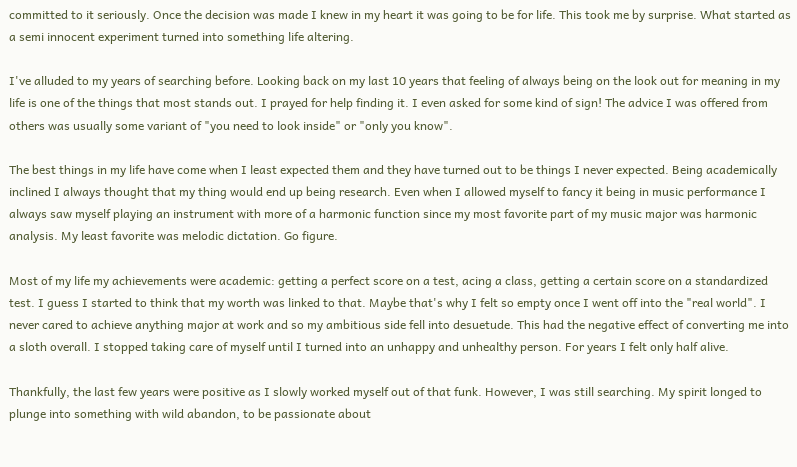committed to it seriously. Once the decision was made I knew in my heart it was going to be for life. This took me by surprise. What started as a semi innocent experiment turned into something life altering.

I've alluded to my years of searching before. Looking back on my last 10 years that feeling of always being on the look out for meaning in my life is one of the things that most stands out. I prayed for help finding it. I even asked for some kind of sign! The advice I was offered from others was usually some variant of "you need to look inside" or "only you know".

The best things in my life have come when I least expected them and they have turned out to be things I never expected. Being academically inclined I always thought that my thing would end up being research. Even when I allowed myself to fancy it being in music performance I always saw myself playing an instrument with more of a harmonic function since my most favorite part of my music major was harmonic analysis. My least favorite was melodic dictation. Go figure.

Most of my life my achievements were academic: getting a perfect score on a test, acing a class, getting a certain score on a standardized test. I guess I started to think that my worth was linked to that. Maybe that's why I felt so empty once I went off into the "real world". I never cared to achieve anything major at work and so my ambitious side fell into desuetude. This had the negative effect of converting me into a sloth overall. I stopped taking care of myself until I turned into an unhappy and unhealthy person. For years I felt only half alive.

Thankfully, the last few years were positive as I slowly worked myself out of that funk. However, I was still searching. My spirit longed to plunge into something with wild abandon, to be passionate about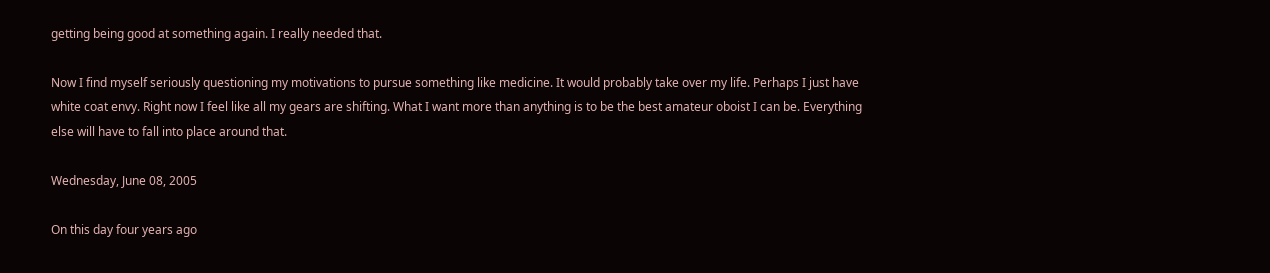getting being good at something again. I really needed that.

Now I find myself seriously questioning my motivations to pursue something like medicine. It would probably take over my life. Perhaps I just have white coat envy. Right now I feel like all my gears are shifting. What I want more than anything is to be the best amateur oboist I can be. Everything else will have to fall into place around that.

Wednesday, June 08, 2005

On this day four years ago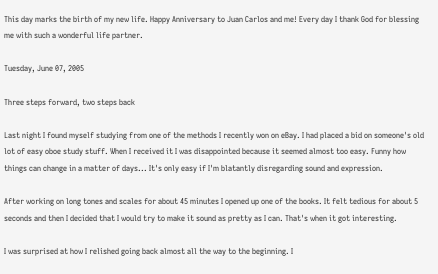This day marks the birth of my new life. Happy Anniversary to Juan Carlos and me! Every day I thank God for blessing me with such a wonderful life partner.

Tuesday, June 07, 2005

Three steps forward, two steps back

Last night I found myself studying from one of the methods I recently won on eBay. I had placed a bid on someone's old lot of easy oboe study stuff. When I received it I was disappointed because it seemed almost too easy. Funny how things can change in a matter of days... It's only easy if I'm blatantly disregarding sound and expression.

After working on long tones and scales for about 45 minutes I opened up one of the books. It felt tedious for about 5 seconds and then I decided that I would try to make it sound as pretty as I can. That's when it got interesting.

I was surprised at how I relished going back almost all the way to the beginning. I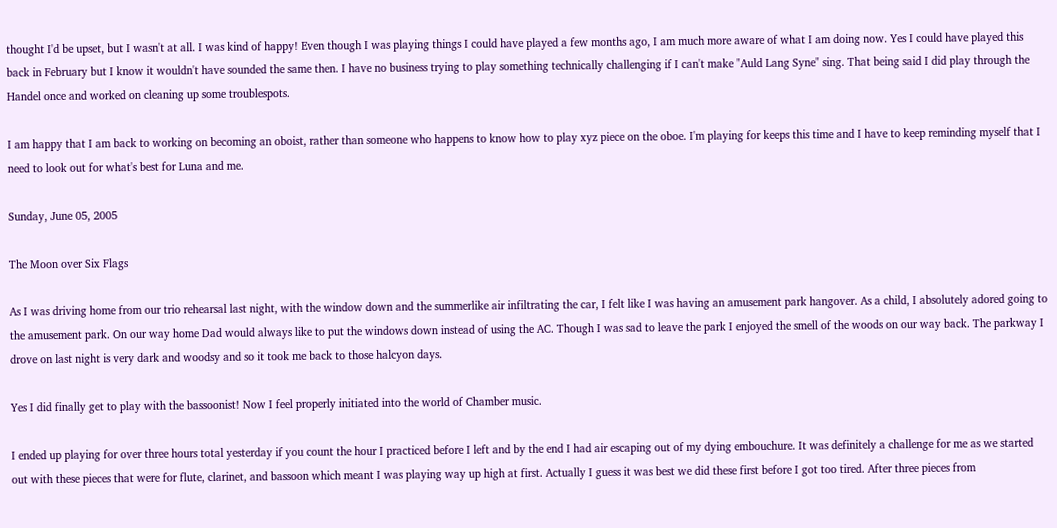thought I'd be upset, but I wasn't at all. I was kind of happy! Even though I was playing things I could have played a few months ago, I am much more aware of what I am doing now. Yes I could have played this back in February but I know it wouldn't have sounded the same then. I have no business trying to play something technically challenging if I can't make "Auld Lang Syne" sing. That being said I did play through the Handel once and worked on cleaning up some troublespots.

I am happy that I am back to working on becoming an oboist, rather than someone who happens to know how to play xyz piece on the oboe. I'm playing for keeps this time and I have to keep reminding myself that I need to look out for what's best for Luna and me.

Sunday, June 05, 2005

The Moon over Six Flags

As I was driving home from our trio rehearsal last night, with the window down and the summerlike air infiltrating the car, I felt like I was having an amusement park hangover. As a child, I absolutely adored going to the amusement park. On our way home Dad would always like to put the windows down instead of using the AC. Though I was sad to leave the park I enjoyed the smell of the woods on our way back. The parkway I drove on last night is very dark and woodsy and so it took me back to those halcyon days.

Yes I did finally get to play with the bassoonist! Now I feel properly initiated into the world of Chamber music.

I ended up playing for over three hours total yesterday if you count the hour I practiced before I left and by the end I had air escaping out of my dying embouchure. It was definitely a challenge for me as we started out with these pieces that were for flute, clarinet, and bassoon which meant I was playing way up high at first. Actually I guess it was best we did these first before I got too tired. After three pieces from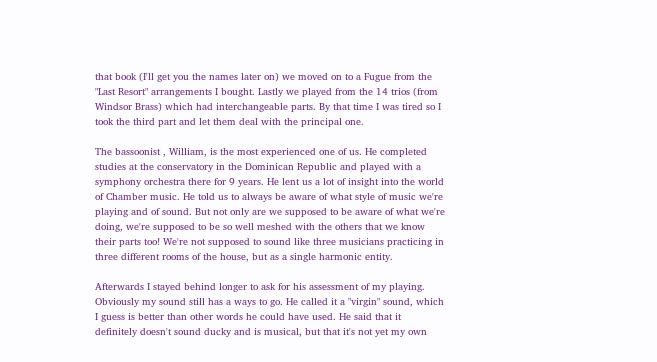that book (I'll get you the names later on) we moved on to a Fugue from the "Last Resort" arrangements I bought. Lastly we played from the 14 trios (from Windsor Brass) which had interchangeable parts. By that time I was tired so I took the third part and let them deal with the principal one.

The bassoonist , William, is the most experienced one of us. He completed studies at the conservatory in the Dominican Republic and played with a symphony orchestra there for 9 years. He lent us a lot of insight into the world of Chamber music. He told us to always be aware of what style of music we're playing and of sound. But not only are we supposed to be aware of what we're doing, we're supposed to be so well meshed with the others that we know their parts too! We're not supposed to sound like three musicians practicing in three different rooms of the house, but as a single harmonic entity.

Afterwards I stayed behind longer to ask for his assessment of my playing. Obviously my sound still has a ways to go. He called it a "virgin" sound, which I guess is better than other words he could have used. He said that it definitely doesn't sound ducky and is musical, but that it's not yet my own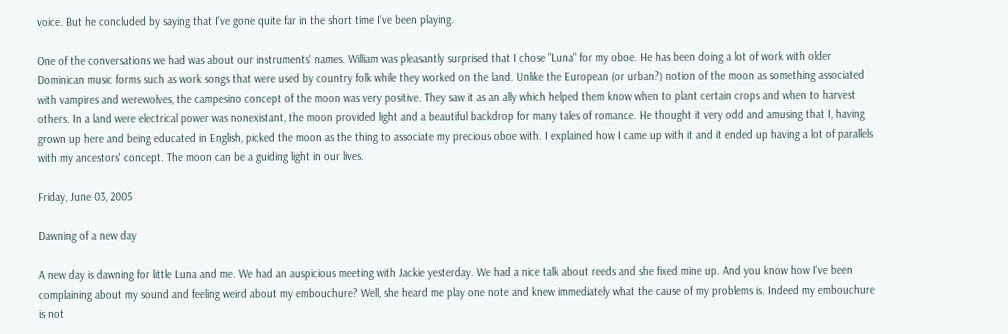voice. But he concluded by saying that I've gone quite far in the short time I've been playing.

One of the conversations we had was about our instruments' names. William was pleasantly surprised that I chose "Luna" for my oboe. He has been doing a lot of work with older Dominican music forms such as work songs that were used by country folk while they worked on the land. Unlike the European (or urban?) notion of the moon as something associated with vampires and werewolves, the campesino concept of the moon was very positive. They saw it as an ally which helped them know when to plant certain crops and when to harvest others. In a land were electrical power was nonexistant, the moon provided light and a beautiful backdrop for many tales of romance. He thought it very odd and amusing that I, having grown up here and being educated in English, picked the moon as the thing to associate my precious oboe with. I explained how I came up with it and it ended up having a lot of parallels with my ancestors' concept. The moon can be a guiding light in our lives.

Friday, June 03, 2005

Dawning of a new day

A new day is dawning for little Luna and me. We had an auspicious meeting with Jackie yesterday. We had a nice talk about reeds and she fixed mine up. And you know how I've been complaining about my sound and feeling weird about my embouchure? Well, she heard me play one note and knew immediately what the cause of my problems is. Indeed my embouchure is not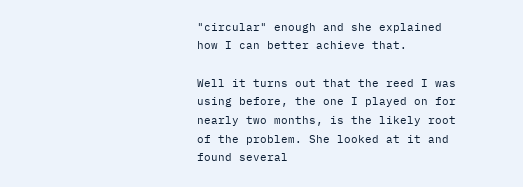"circular" enough and she explained how I can better achieve that.

Well it turns out that the reed I was using before, the one I played on for nearly two months, is the likely root of the problem. She looked at it and found several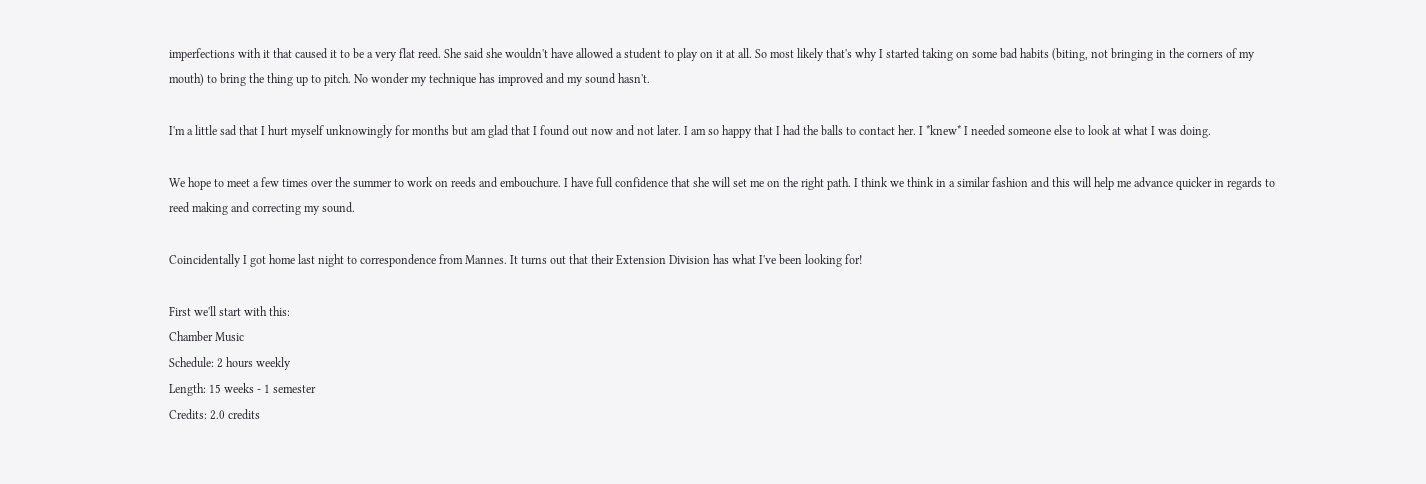imperfections with it that caused it to be a very flat reed. She said she wouldn't have allowed a student to play on it at all. So most likely that's why I started taking on some bad habits (biting, not bringing in the corners of my mouth) to bring the thing up to pitch. No wonder my technique has improved and my sound hasn't.

I'm a little sad that I hurt myself unknowingly for months but am glad that I found out now and not later. I am so happy that I had the balls to contact her. I *knew* I needed someone else to look at what I was doing.

We hope to meet a few times over the summer to work on reeds and embouchure. I have full confidence that she will set me on the right path. I think we think in a similar fashion and this will help me advance quicker in regards to reed making and correcting my sound.

Coincidentally I got home last night to correspondence from Mannes. It turns out that their Extension Division has what I've been looking for!

First we'll start with this:
Chamber Music
Schedule: 2 hours weekly
Length: 15 weeks - 1 semester
Credits: 2.0 credits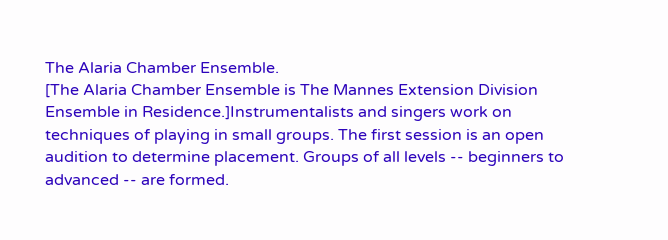The Alaria Chamber Ensemble.
[The Alaria Chamber Ensemble is The Mannes Extension Division Ensemble in Residence.]Instrumentalists and singers work on techniques of playing in small groups. The first session is an open audition to determine placement. Groups of all levels -- beginners to advanced -- are formed.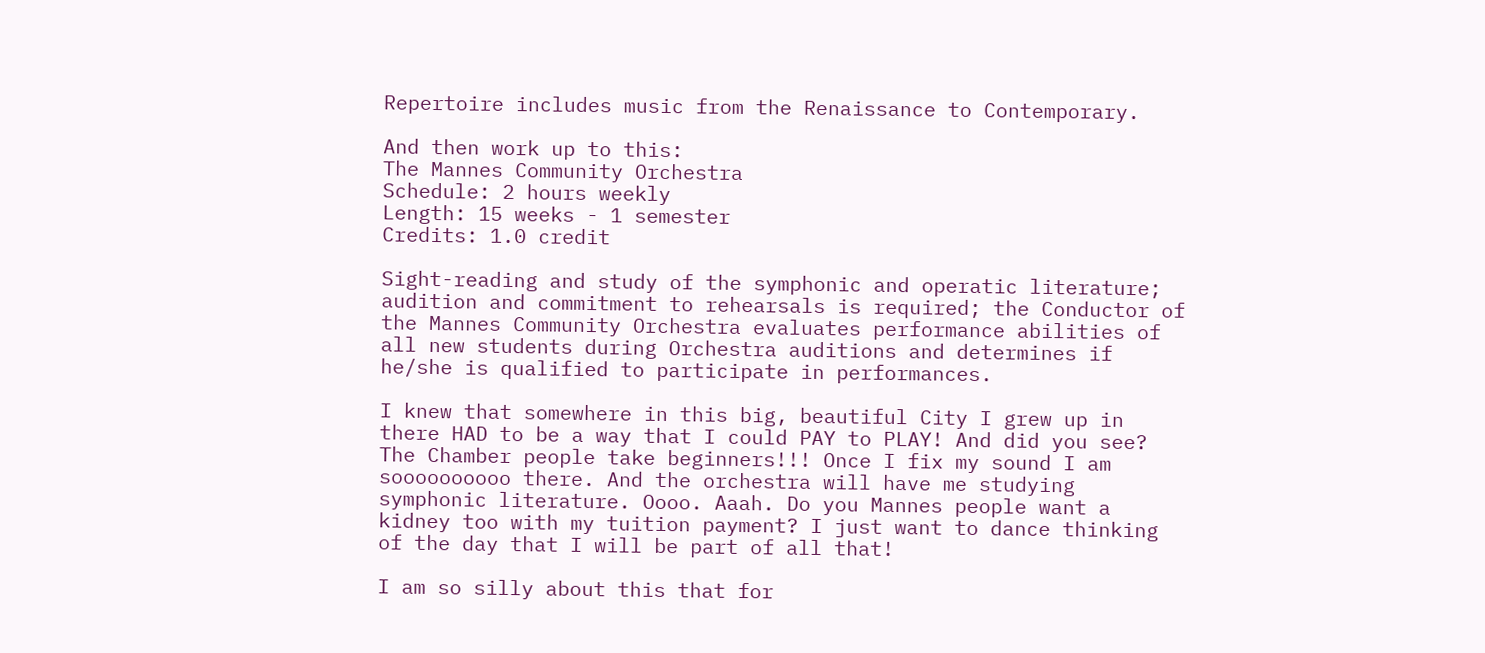Repertoire includes music from the Renaissance to Contemporary.

And then work up to this:
The Mannes Community Orchestra
Schedule: 2 hours weekly
Length: 15 weeks - 1 semester
Credits: 1.0 credit

Sight-reading and study of the symphonic and operatic literature; audition and commitment to rehearsals is required; the Conductor of the Mannes Community Orchestra evaluates performance abilities of all new students during Orchestra auditions and determines if he/she is qualified to participate in performances.

I knew that somewhere in this big, beautiful City I grew up in there HAD to be a way that I could PAY to PLAY! And did you see? The Chamber people take beginners!!! Once I fix my sound I am soooooooooo there. And the orchestra will have me studying symphonic literature. Oooo. Aaah. Do you Mannes people want a kidney too with my tuition payment? I just want to dance thinking of the day that I will be part of all that!

I am so silly about this that for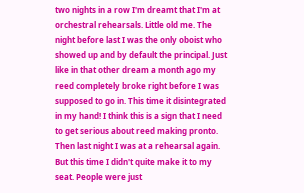two nights in a row I'm dreamt that I'm at orchestral rehearsals. Little old me. The night before last I was the only oboist who showed up and by default the principal. Just like in that other dream a month ago my reed completely broke right before I was supposed to go in. This time it disintegrated in my hand! I think this is a sign that I need to get serious about reed making pronto. Then last night I was at a rehearsal again. But this time I didn't quite make it to my seat. People were just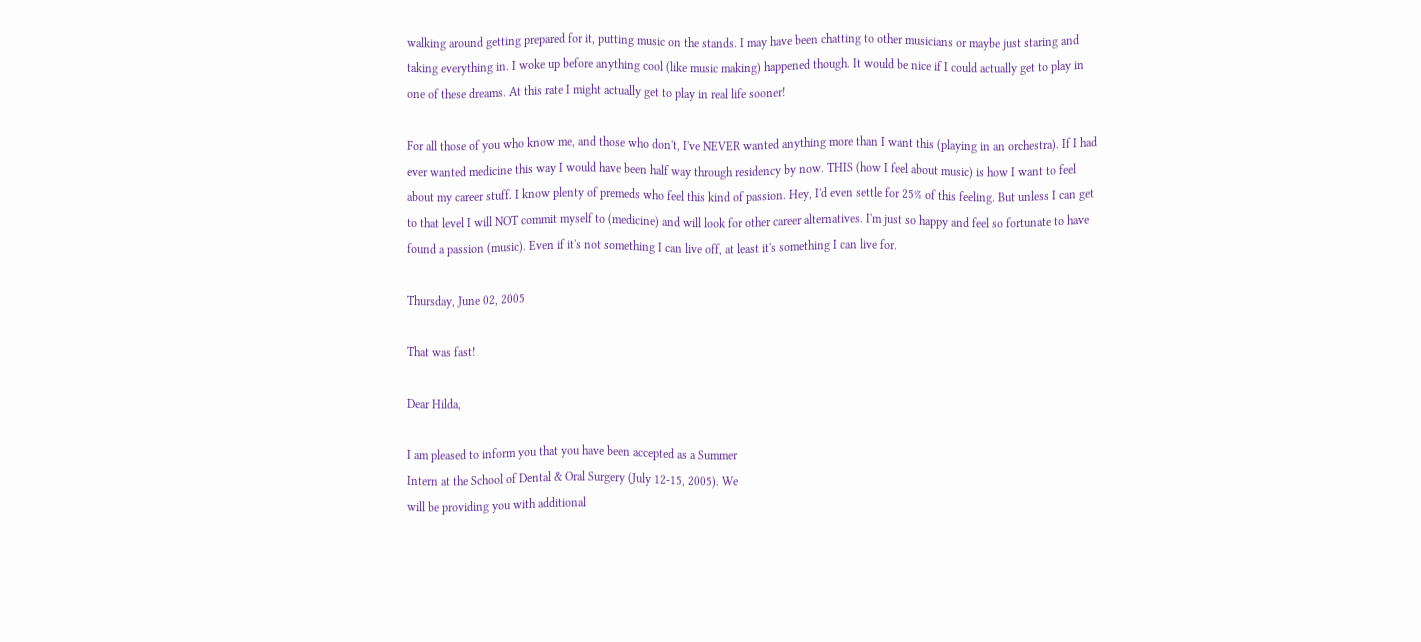walking around getting prepared for it, putting music on the stands. I may have been chatting to other musicians or maybe just staring and taking everything in. I woke up before anything cool (like music making) happened though. It would be nice if I could actually get to play in one of these dreams. At this rate I might actually get to play in real life sooner!

For all those of you who know me, and those who don't, I've NEVER wanted anything more than I want this (playing in an orchestra). If I had ever wanted medicine this way I would have been half way through residency by now. THIS (how I feel about music) is how I want to feel about my career stuff. I know plenty of premeds who feel this kind of passion. Hey, I'd even settle for 25% of this feeling. But unless I can get to that level I will NOT commit myself to (medicine) and will look for other career alternatives. I'm just so happy and feel so fortunate to have found a passion (music). Even if it's not something I can live off, at least it's something I can live for.

Thursday, June 02, 2005

That was fast!

Dear Hilda,

I am pleased to inform you that you have been accepted as a Summer
Intern at the School of Dental & Oral Surgery (July 12-15, 2005). We
will be providing you with additional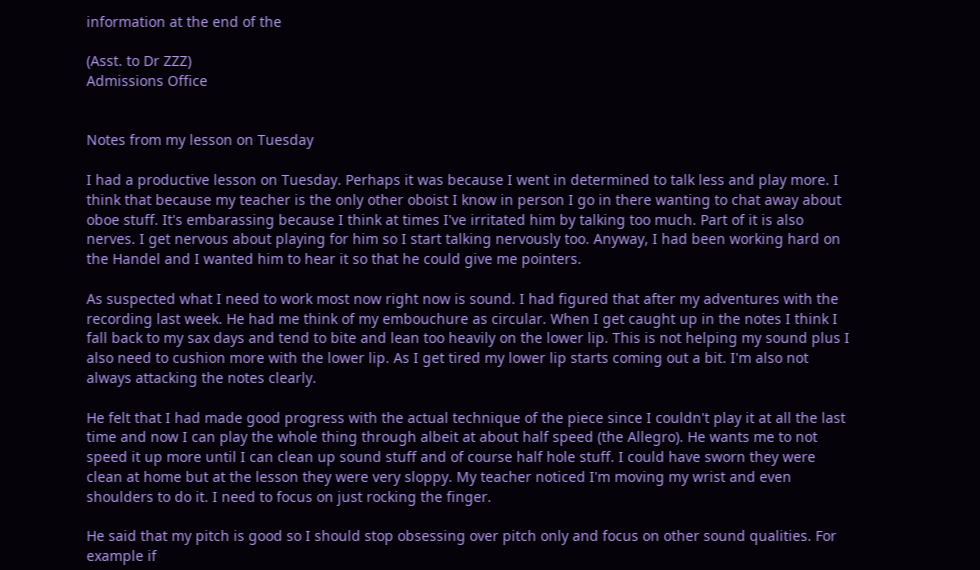information at the end of the

(Asst. to Dr ZZZ)
Admissions Office


Notes from my lesson on Tuesday

I had a productive lesson on Tuesday. Perhaps it was because I went in determined to talk less and play more. I think that because my teacher is the only other oboist I know in person I go in there wanting to chat away about oboe stuff. It's embarassing because I think at times I've irritated him by talking too much. Part of it is also nerves. I get nervous about playing for him so I start talking nervously too. Anyway, I had been working hard on the Handel and I wanted him to hear it so that he could give me pointers.

As suspected what I need to work most now right now is sound. I had figured that after my adventures with the recording last week. He had me think of my embouchure as circular. When I get caught up in the notes I think I fall back to my sax days and tend to bite and lean too heavily on the lower lip. This is not helping my sound plus I also need to cushion more with the lower lip. As I get tired my lower lip starts coming out a bit. I'm also not always attacking the notes clearly.

He felt that I had made good progress with the actual technique of the piece since I couldn't play it at all the last time and now I can play the whole thing through albeit at about half speed (the Allegro). He wants me to not speed it up more until I can clean up sound stuff and of course half hole stuff. I could have sworn they were clean at home but at the lesson they were very sloppy. My teacher noticed I'm moving my wrist and even shoulders to do it. I need to focus on just rocking the finger.

He said that my pitch is good so I should stop obsessing over pitch only and focus on other sound qualities. For example if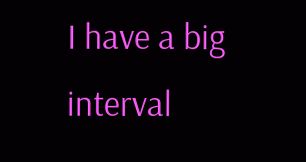I have a big interval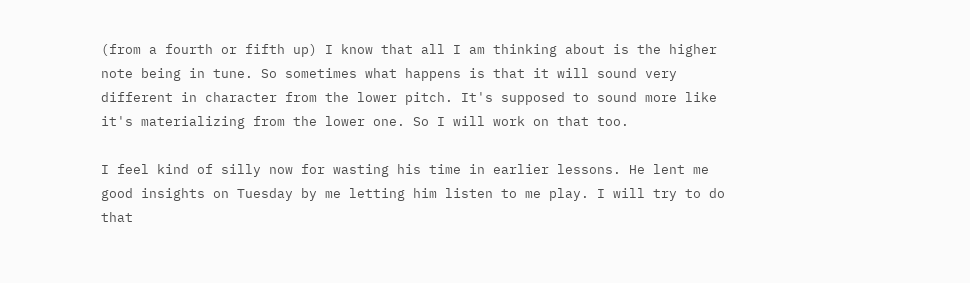(from a fourth or fifth up) I know that all I am thinking about is the higher note being in tune. So sometimes what happens is that it will sound very different in character from the lower pitch. It's supposed to sound more like it's materializing from the lower one. So I will work on that too.

I feel kind of silly now for wasting his time in earlier lessons. He lent me good insights on Tuesday by me letting him listen to me play. I will try to do that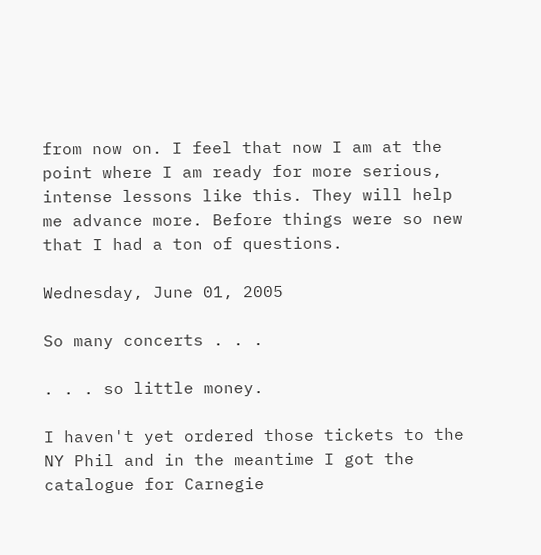from now on. I feel that now I am at the point where I am ready for more serious, intense lessons like this. They will help me advance more. Before things were so new that I had a ton of questions.

Wednesday, June 01, 2005

So many concerts . . .

. . . so little money.

I haven't yet ordered those tickets to the NY Phil and in the meantime I got the catalogue for Carnegie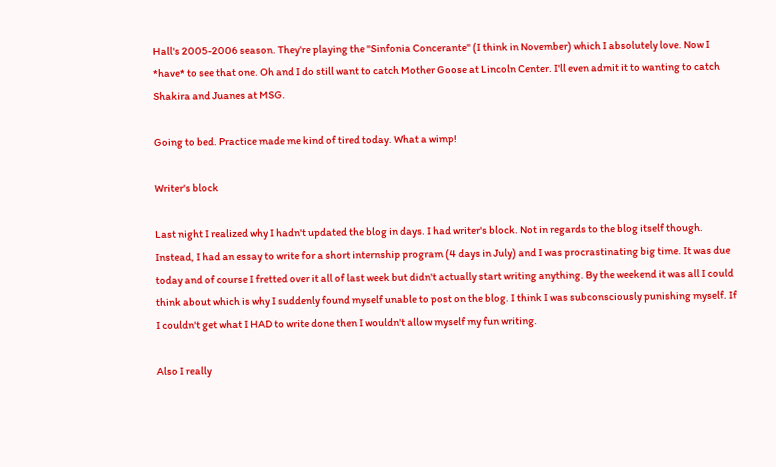Hall's 2005-2006 season. They're playing the "Sinfonia Concerante" (I think in November) which I absolutely love. Now I *have* to see that one. Oh and I do still want to catch Mother Goose at Lincoln Center. I'll even admit it to wanting to catch Shakira and Juanes at MSG.

Going to bed. Practice made me kind of tired today. What a wimp!

Writer's block

Last night I realized why I hadn't updated the blog in days. I had writer's block. Not in regards to the blog itself though. Instead, I had an essay to write for a short internship program (4 days in July) and I was procrastinating big time. It was due today and of course I fretted over it all of last week but didn't actually start writing anything. By the weekend it was all I could think about which is why I suddenly found myself unable to post on the blog. I think I was subconsciously punishing myself. If I couldn't get what I HAD to write done then I wouldn't allow myself my fun writing.

Also I really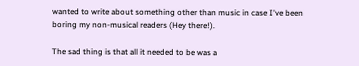wanted to write about something other than music in case I've been boring my non-musical readers (Hey there!).

The sad thing is that all it needed to be was a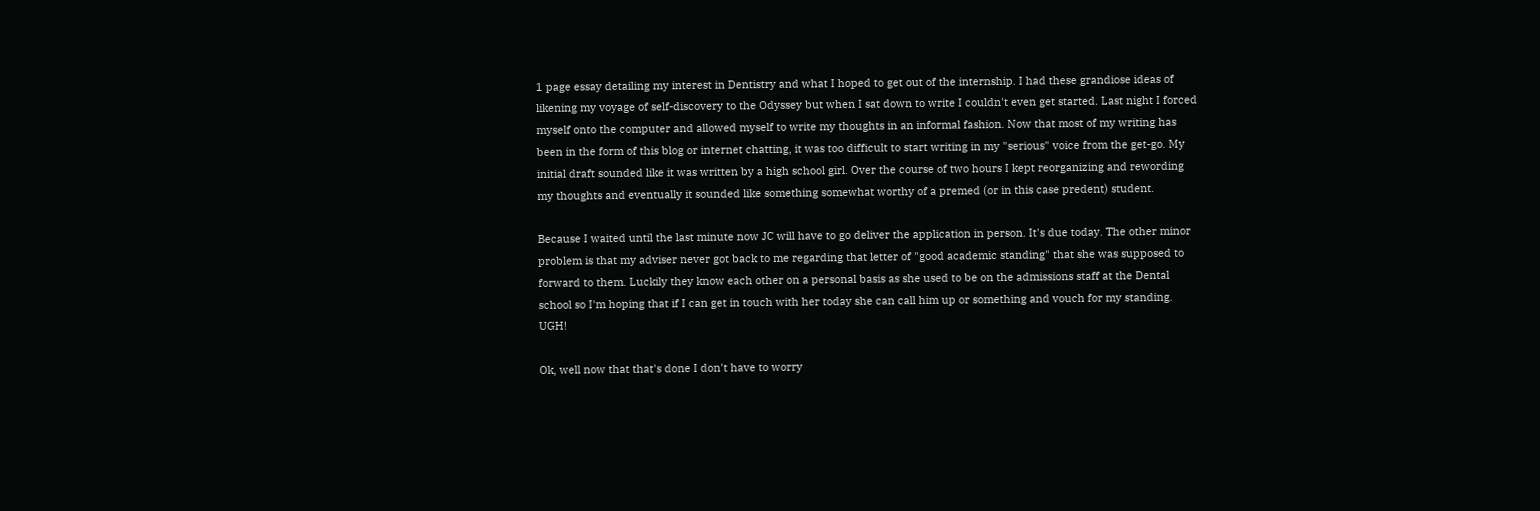1 page essay detailing my interest in Dentistry and what I hoped to get out of the internship. I had these grandiose ideas of likening my voyage of self-discovery to the Odyssey but when I sat down to write I couldn't even get started. Last night I forced myself onto the computer and allowed myself to write my thoughts in an informal fashion. Now that most of my writing has been in the form of this blog or internet chatting, it was too difficult to start writing in my "serious" voice from the get-go. My initial draft sounded like it was written by a high school girl. Over the course of two hours I kept reorganizing and rewording my thoughts and eventually it sounded like something somewhat worthy of a premed (or in this case predent) student.

Because I waited until the last minute now JC will have to go deliver the application in person. It's due today. The other minor problem is that my adviser never got back to me regarding that letter of "good academic standing" that she was supposed to forward to them. Luckily they know each other on a personal basis as she used to be on the admissions staff at the Dental school so I'm hoping that if I can get in touch with her today she can call him up or something and vouch for my standing. UGH!

Ok, well now that that's done I don't have to worry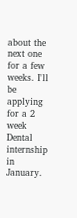about the next one for a few weeks. I'll be applying for a 2 week Dental internship in January.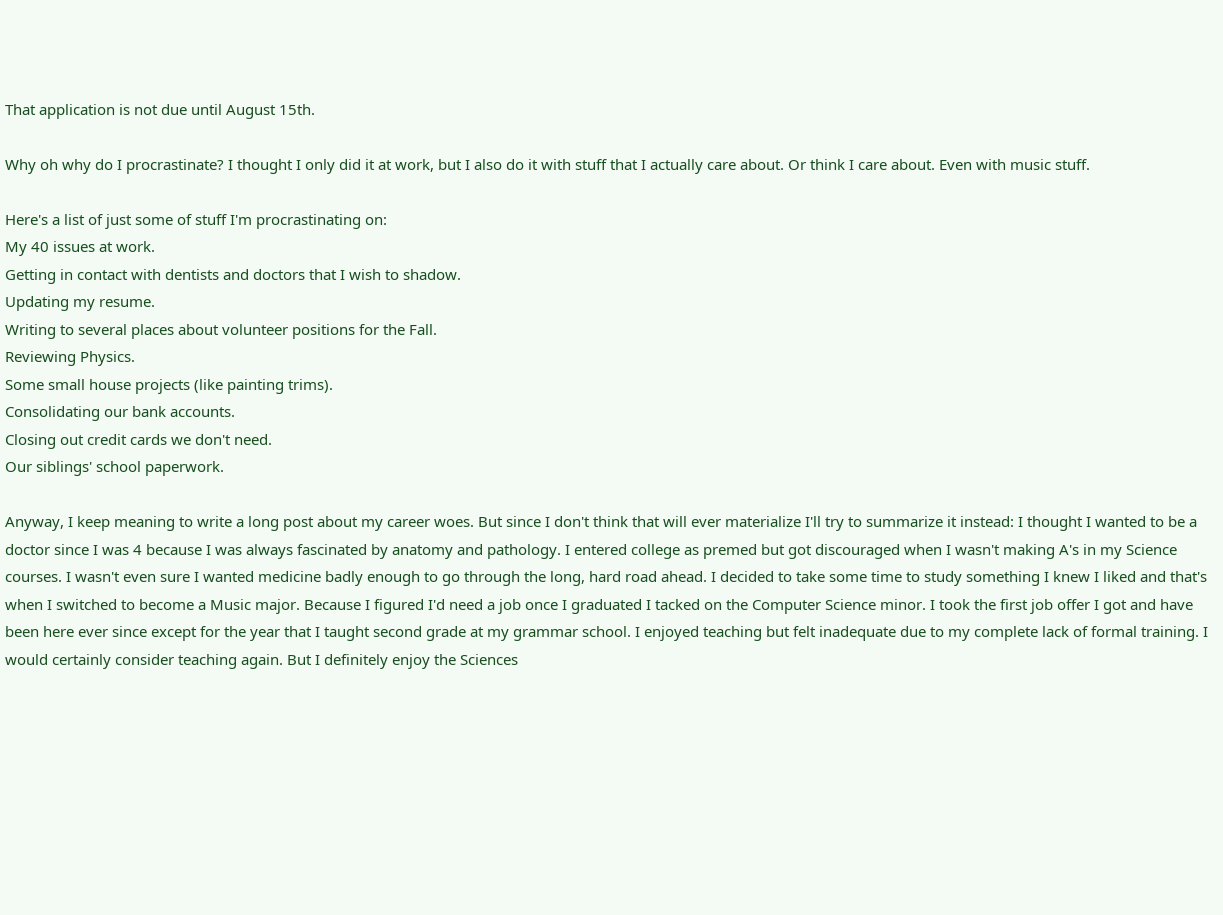That application is not due until August 15th.

Why oh why do I procrastinate? I thought I only did it at work, but I also do it with stuff that I actually care about. Or think I care about. Even with music stuff.

Here's a list of just some of stuff I'm procrastinating on:
My 40 issues at work.
Getting in contact with dentists and doctors that I wish to shadow.
Updating my resume.
Writing to several places about volunteer positions for the Fall.
Reviewing Physics.
Some small house projects (like painting trims).
Consolidating our bank accounts.
Closing out credit cards we don't need.
Our siblings' school paperwork.

Anyway, I keep meaning to write a long post about my career woes. But since I don't think that will ever materialize I'll try to summarize it instead: I thought I wanted to be a doctor since I was 4 because I was always fascinated by anatomy and pathology. I entered college as premed but got discouraged when I wasn't making A's in my Science courses. I wasn't even sure I wanted medicine badly enough to go through the long, hard road ahead. I decided to take some time to study something I knew I liked and that's when I switched to become a Music major. Because I figured I'd need a job once I graduated I tacked on the Computer Science minor. I took the first job offer I got and have been here ever since except for the year that I taught second grade at my grammar school. I enjoyed teaching but felt inadequate due to my complete lack of formal training. I would certainly consider teaching again. But I definitely enjoy the Sciences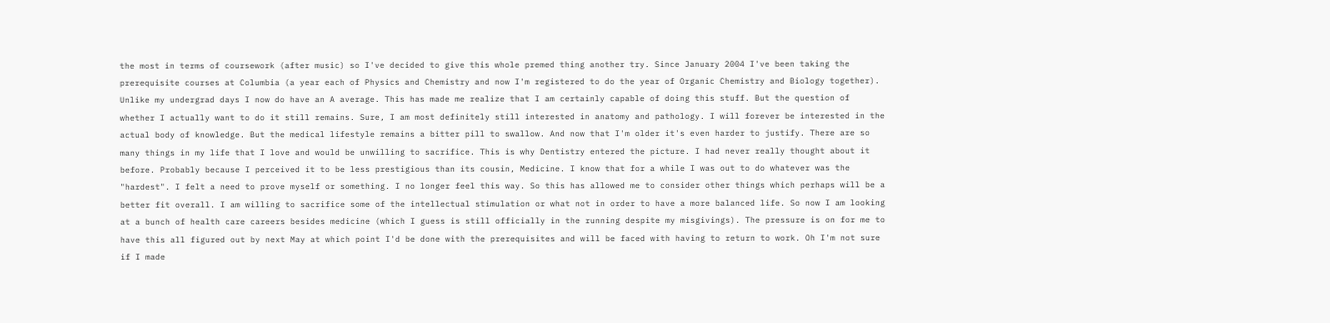the most in terms of coursework (after music) so I've decided to give this whole premed thing another try. Since January 2004 I've been taking the prerequisite courses at Columbia (a year each of Physics and Chemistry and now I'm registered to do the year of Organic Chemistry and Biology together). Unlike my undergrad days I now do have an A average. This has made me realize that I am certainly capable of doing this stuff. But the question of whether I actually want to do it still remains. Sure, I am most definitely still interested in anatomy and pathology. I will forever be interested in the actual body of knowledge. But the medical lifestyle remains a bitter pill to swallow. And now that I'm older it's even harder to justify. There are so many things in my life that I love and would be unwilling to sacrifice. This is why Dentistry entered the picture. I had never really thought about it before. Probably because I perceived it to be less prestigious than its cousin, Medicine. I know that for a while I was out to do whatever was the "hardest". I felt a need to prove myself or something. I no longer feel this way. So this has allowed me to consider other things which perhaps will be a better fit overall. I am willing to sacrifice some of the intellectual stimulation or what not in order to have a more balanced life. So now I am looking at a bunch of health care careers besides medicine (which I guess is still officially in the running despite my misgivings). The pressure is on for me to have this all figured out by next May at which point I'd be done with the prerequisites and will be faced with having to return to work. Oh I'm not sure if I made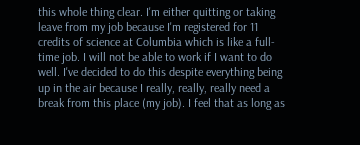this whole thing clear. I'm either quitting or taking leave from my job because I'm registered for 11 credits of science at Columbia which is like a full-time job. I will not be able to work if I want to do well. I've decided to do this despite everything being up in the air because I really, really, really need a break from this place (my job). I feel that as long as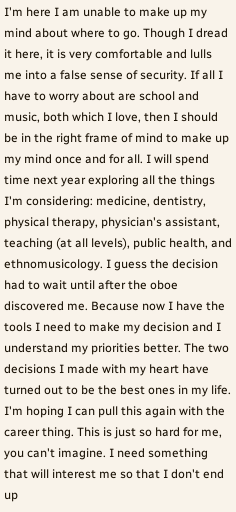I'm here I am unable to make up my mind about where to go. Though I dread it here, it is very comfortable and lulls me into a false sense of security. If all I have to worry about are school and music, both which I love, then I should be in the right frame of mind to make up my mind once and for all. I will spend time next year exploring all the things I'm considering: medicine, dentistry, physical therapy, physician's assistant, teaching (at all levels), public health, and ethnomusicology. I guess the decision had to wait until after the oboe discovered me. Because now I have the tools I need to make my decision and I understand my priorities better. The two decisions I made with my heart have turned out to be the best ones in my life. I'm hoping I can pull this again with the career thing. This is just so hard for me, you can't imagine. I need something that will interest me so that I don't end up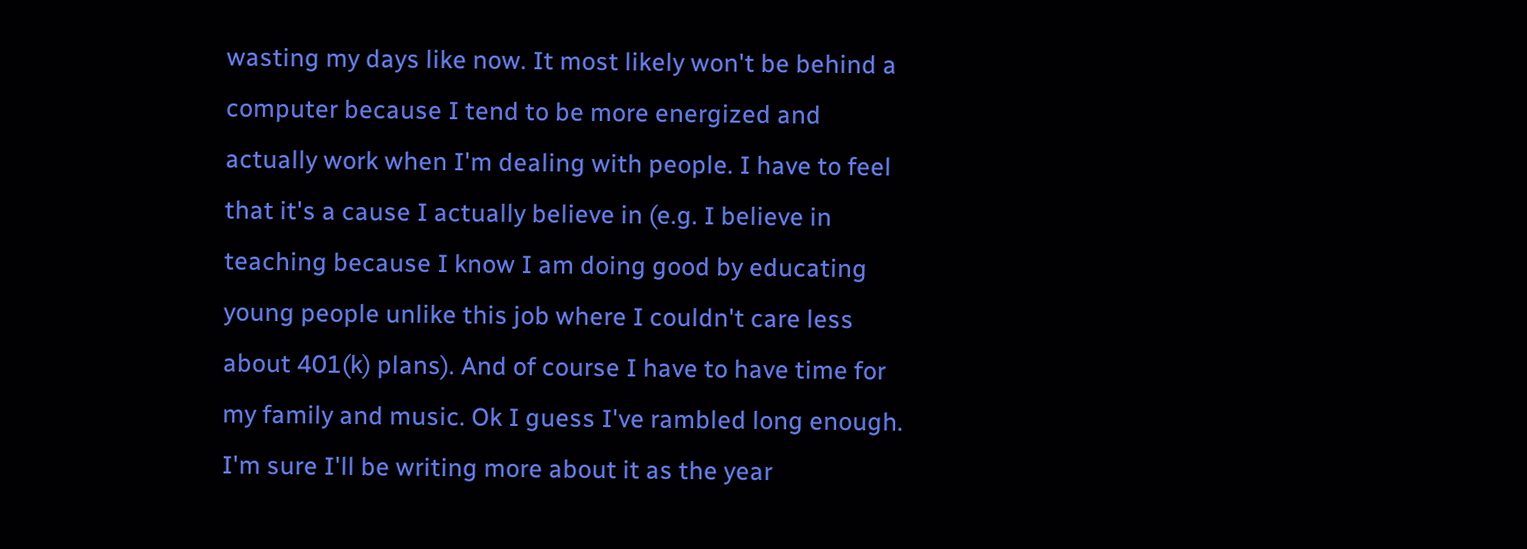wasting my days like now. It most likely won't be behind a computer because I tend to be more energized and actually work when I'm dealing with people. I have to feel that it's a cause I actually believe in (e.g. I believe in teaching because I know I am doing good by educating young people unlike this job where I couldn't care less about 401(k) plans). And of course I have to have time for my family and music. Ok I guess I've rambled long enough. I'm sure I'll be writing more about it as the year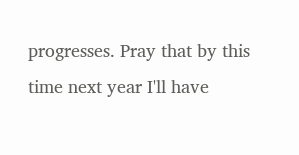progresses. Pray that by this time next year I'll have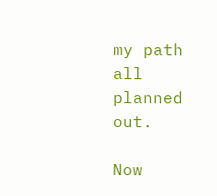my path all planned out.

Now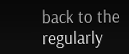back to the regularly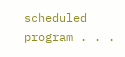scheduled program . . .